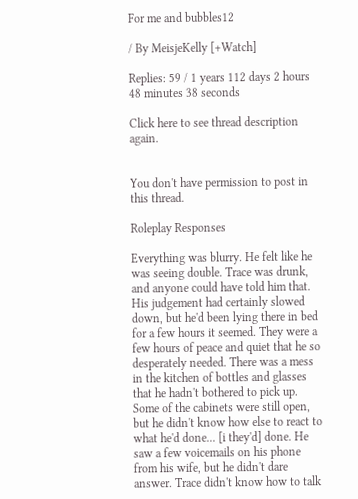For me and bubbles12

/ By MeisjeKelly [+Watch]

Replies: 59 / 1 years 112 days 2 hours 48 minutes 38 seconds

Click here to see thread description again.


You don't have permission to post in this thread.

Roleplay Responses

Everything was blurry. He felt like he was seeing double. Trace was drunk, and anyone could have told him that. His judgement had certainly slowed down, but he'd been lying there in bed for a few hours it seemed. They were a few hours of peace and quiet that he so desperately needed. There was a mess in the kitchen of bottles and glasses that he hadn't bothered to pick up. Some of the cabinets were still open, but he didn't know how else to react to what he'd done... [i they'd] done. He saw a few voicemails on his phone from his wife, but he didn't dare answer. Trace didn't know how to talk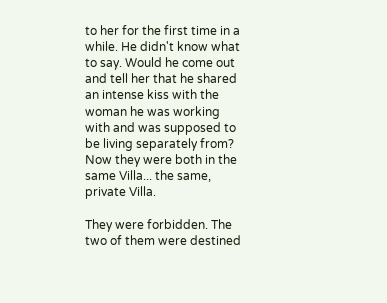to her for the first time in a while. He didn't know what to say. Would he come out and tell her that he shared an intense kiss with the woman he was working with and was supposed to be living separately from? Now they were both in the same Villa... the same, private Villa.

They were forbidden. The two of them were destined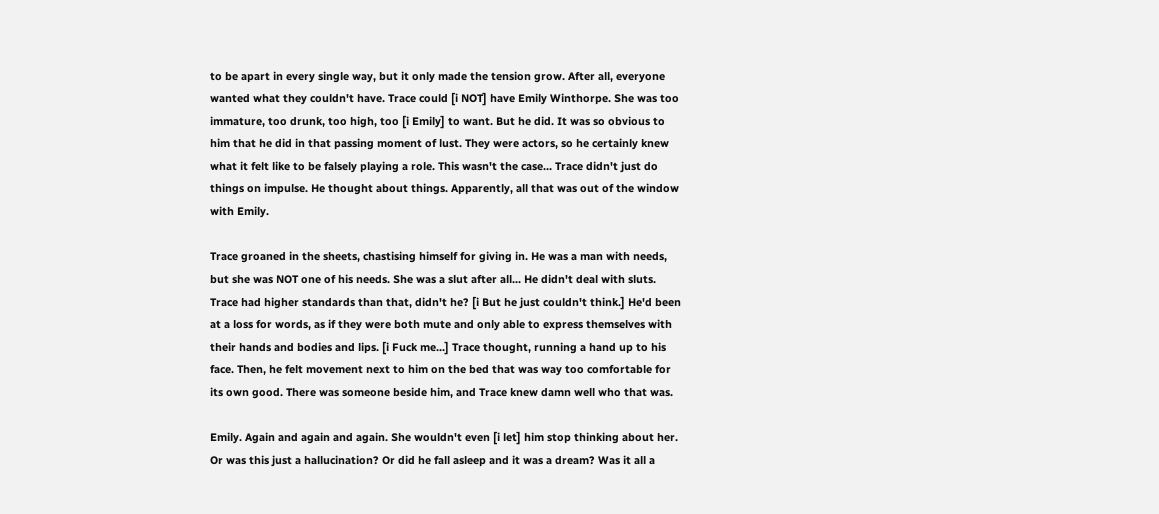to be apart in every single way, but it only made the tension grow. After all, everyone wanted what they couldn't have. Trace could [i NOT] have Emily Winthorpe. She was too immature, too drunk, too high, too [i Emily] to want. But he did. It was so obvious to him that he did in that passing moment of lust. They were actors, so he certainly knew what it felt like to be falsely playing a role. This wasn't the case... Trace didn't just do things on impulse. He thought about things. Apparently, all that was out of the window with Emily.

Trace groaned in the sheets, chastising himself for giving in. He was a man with needs, but she was NOT one of his needs. She was a slut after all... He didn't deal with sluts. Trace had higher standards than that, didn't he? [i But he just couldn't think.] He'd been at a loss for words, as if they were both mute and only able to express themselves with their hands and bodies and lips. [i Fuck me...] Trace thought, running a hand up to his face. Then, he felt movement next to him on the bed that was way too comfortable for its own good. There was someone beside him, and Trace knew damn well who that was.

Emily. Again and again and again. She wouldn't even [i let] him stop thinking about her. Or was this just a hallucination? Or did he fall asleep and it was a dream? Was it all a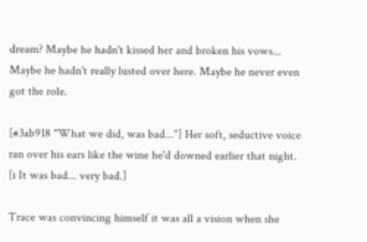dream? Maybe he hadn't kissed her and broken his vows... Maybe he hadn't really lusted over here. Maybe he never even got the role.

[#3ab918 "What we did, was bad..."] Her soft, seductive voice ran over his ears like the wine he'd downed earlier that night. [i It was bad... very bad.]

Trace was convincing himself it was all a vision when she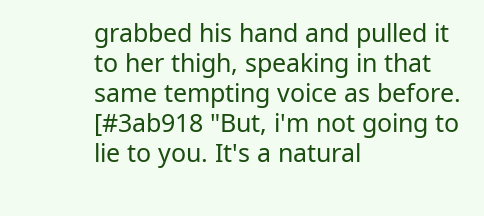grabbed his hand and pulled it to her thigh, speaking in that same tempting voice as before. [#3ab918 "But, i'm not going to lie to you. It's a natural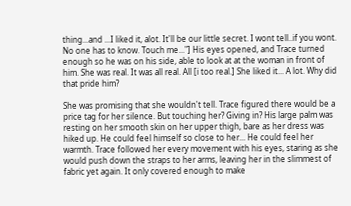thing...and ...I liked it, alot. It'll be our little secret. I wont tell..if you wont. No one has to know. Touch me..."] His eyes opened, and Trace turned enough so he was on his side, able to look at at the woman in front of him. She was real. It was all real. All [i too real.] She liked it... A lot. Why did that pride him?

She was promising that she wouldn't tell. Trace figured there would be a price tag for her silence. But touching her? Giving in? His large palm was resting on her smooth skin on her upper thigh, bare as her dress was hiked up. He could feel himself so close to her... He could feel her warmth. Trace followed her every movement with his eyes, staring as she would push down the straps to her arms, leaving her in the slimmest of fabric yet again. It only covered enough to make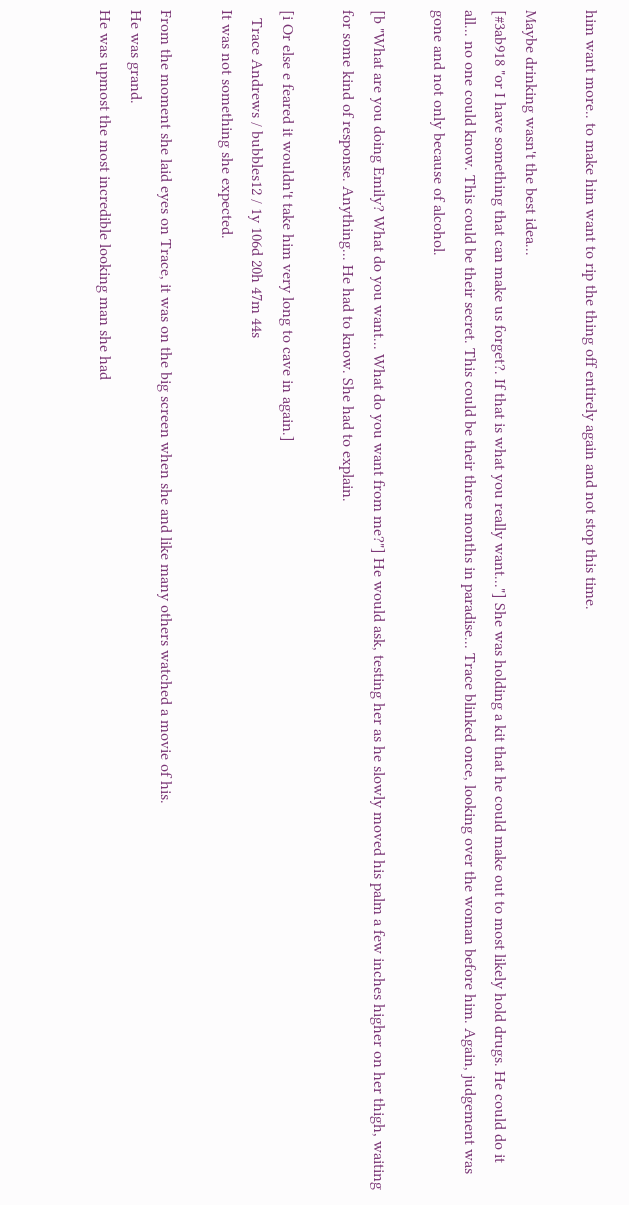him want more.. to make him want to rip the thing off entirely again and not stop this time.

Maybe drinking wasn't the best idea...
[#3ab918 "or I have something that can make us forget?. If that is what you really want..."] She was holding a kit that he could make out to most likely hold drugs. He could do it all... no one could know. This could be their secret. This could be their three months in paradise... Trace blinked once, looking over the woman before him. Again, judgement was gone and not only because of alcohol.

[b "What are you doing Emily? What do you want... What do you want from me?"] He would ask, testing her as he slowly moved his palm a few inches higher on her thigh, waiting for some kind of response. Anything... He had to know. She had to explain.

[i Or else e feared it wouldn't take him very long to cave in again.]
  Trace Andrews / bubbles12 / 1y 106d 20h 47m 44s
It was not something she expected.

From the moment she laid eyes on Trace, it was on the big screen when she and like many others watched a movie of his.
He was grand.
He was upmost the most incredible looking man she had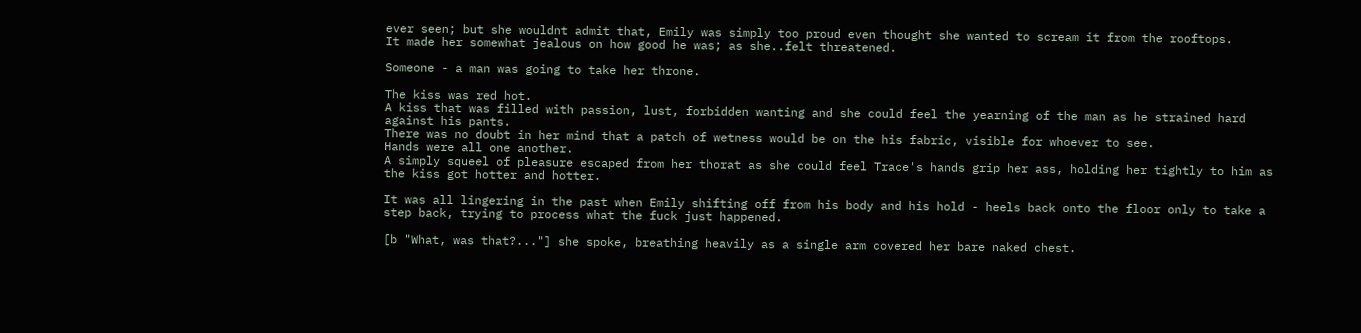ever seen; but she wouldnt admit that, Emily was simply too proud even thought she wanted to scream it from the rooftops.
It made her somewhat jealous on how good he was; as she..felt threatened.

Someone - a man was going to take her throne.

The kiss was red hot.
A kiss that was filled with passion, lust, forbidden wanting and she could feel the yearning of the man as he strained hard against his pants.
There was no doubt in her mind that a patch of wetness would be on the his fabric, visible for whoever to see.
Hands were all one another.
A simply squeel of pleasure escaped from her thorat as she could feel Trace's hands grip her ass, holding her tightly to him as the kiss got hotter and hotter.

It was all lingering in the past when Emily shifting off from his body and his hold - heels back onto the floor only to take a step back, trying to process what the fuck just happened.

[b "What, was that?..."] she spoke, breathing heavily as a single arm covered her bare naked chest.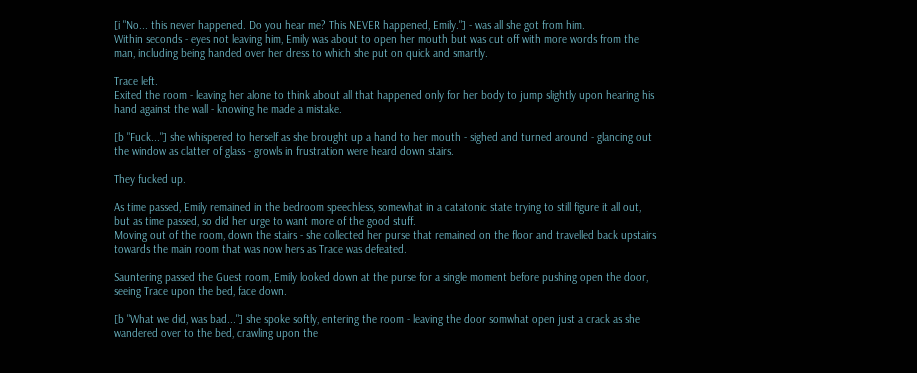[i "No... this never happened. Do you hear me? This NEVER happened, Emily."] - was all she got from him.
Within seconds - eyes not leaving him, Emily was about to open her mouth but was cut off with more words from the man, including being handed over her dress to which she put on quick and smartly.

Trace left.
Exited the room - leaving her alone to think about all that happened only for her body to jump slightly upon hearing his hand against the wall - knowing he made a mistake.

[b "Fuck..."] she whispered to herself as she brought up a hand to her mouth - sighed and turned around - glancing out the window as clatter of glass - growls in frustration were heard down stairs.

They fucked up.

As time passed, Emily remained in the bedroom speechless, somewhat in a catatonic state trying to still figure it all out, but as time passed, so did her urge to want more of the good stuff.
Moving out of the room, down the stairs - she collected her purse that remained on the floor and travelled back upstairs towards the main room that was now hers as Trace was defeated.

Sauntering passed the Guest room, Emily looked down at the purse for a single moment before pushing open the door, seeing Trace upon the bed, face down.

[b "What we did, was bad..."] she spoke softly, entering the room - leaving the door somwhat open just a crack as she wandered over to the bed, crawling upon the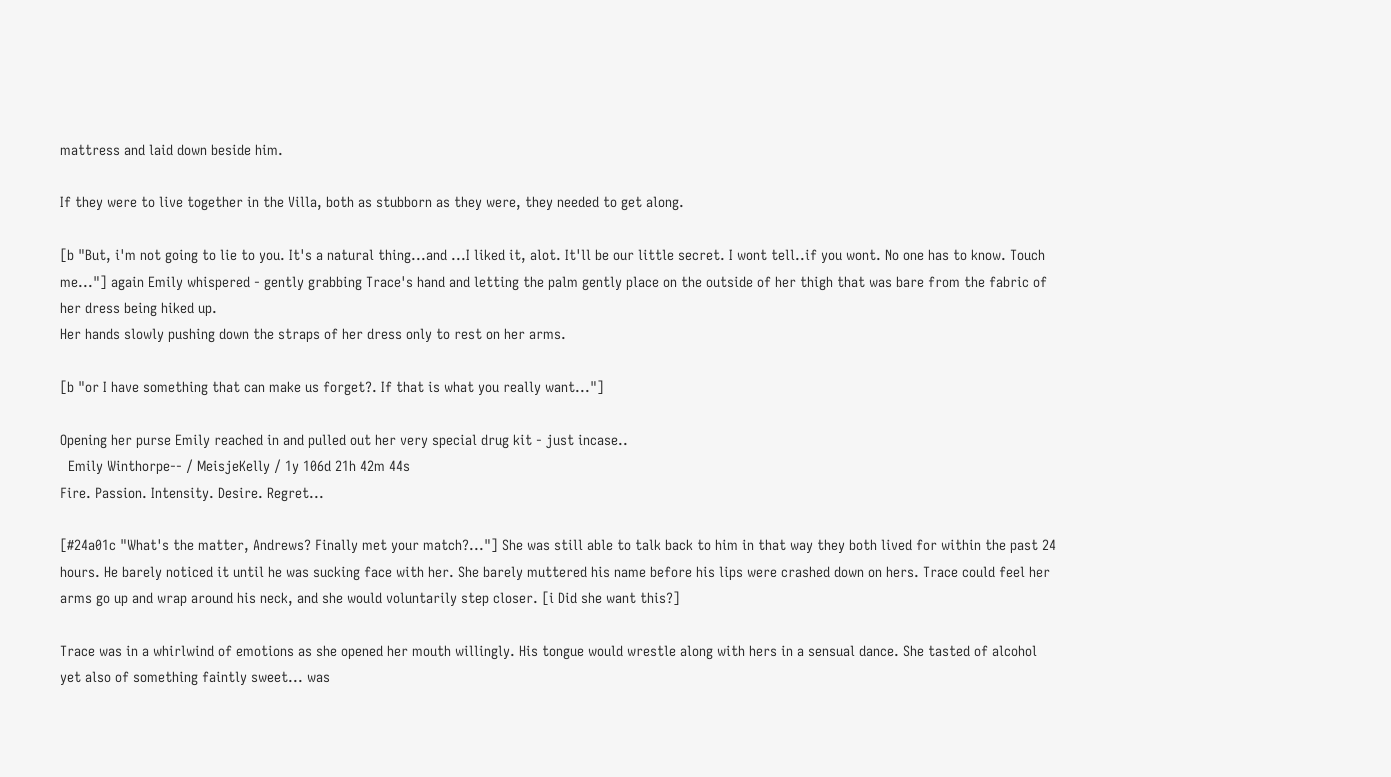mattress and laid down beside him.

If they were to live together in the Villa, both as stubborn as they were, they needed to get along.

[b "But, i'm not going to lie to you. It's a natural thing...and ...I liked it, alot. It'll be our little secret. I wont tell..if you wont. No one has to know. Touch me..."] again Emily whispered - gently grabbing Trace's hand and letting the palm gently place on the outside of her thigh that was bare from the fabric of her dress being hiked up.
Her hands slowly pushing down the straps of her dress only to rest on her arms.

[b "or I have something that can make us forget?. If that is what you really want..."]

Opening her purse Emily reached in and pulled out her very special drug kit - just incase..
  Emily Winthorpe-- / MeisjeKelly / 1y 106d 21h 42m 44s
Fire. Passion. Intensity. Desire. Regret...

[#24a01c "What's the matter, Andrews? Finally met your match?..."] She was still able to talk back to him in that way they both lived for within the past 24 hours. He barely noticed it until he was sucking face with her. She barely muttered his name before his lips were crashed down on hers. Trace could feel her arms go up and wrap around his neck, and she would voluntarily step closer. [i Did she want this?]

Trace was in a whirlwind of emotions as she opened her mouth willingly. His tongue would wrestle along with hers in a sensual dance. She tasted of alcohol yet also of something faintly sweet... was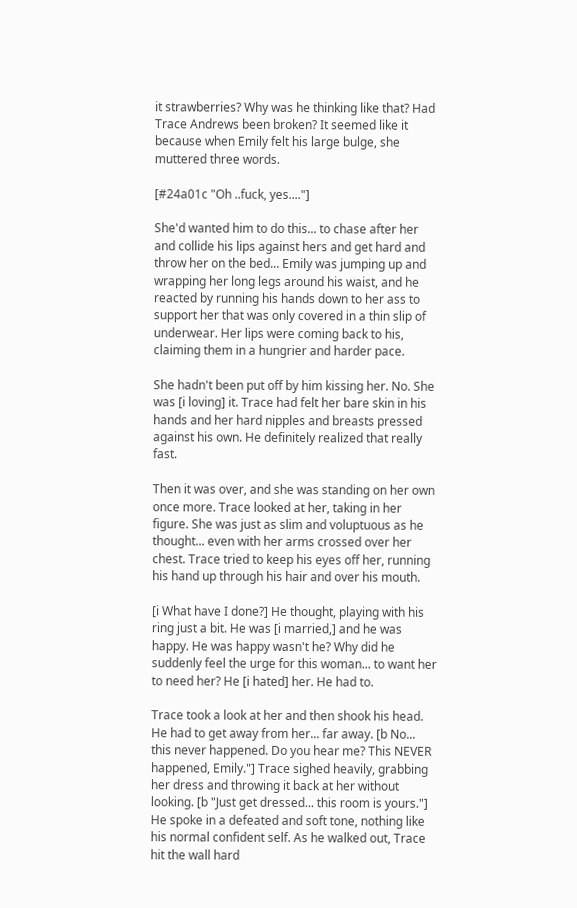it strawberries? Why was he thinking like that? Had Trace Andrews been broken? It seemed like it because when Emily felt his large bulge, she muttered three words.

[#24a01c "Oh ..fuck, yes...."]

She'd wanted him to do this... to chase after her and collide his lips against hers and get hard and throw her on the bed... Emily was jumping up and wrapping her long legs around his waist, and he reacted by running his hands down to her ass to support her that was only covered in a thin slip of underwear. Her lips were coming back to his, claiming them in a hungrier and harder pace.

She hadn't been put off by him kissing her. No. She was [i loving] it. Trace had felt her bare skin in his hands and her hard nipples and breasts pressed against his own. He definitely realized that really fast.

Then it was over, and she was standing on her own once more. Trace looked at her, taking in her figure. She was just as slim and voluptuous as he thought... even with her arms crossed over her chest. Trace tried to keep his eyes off her, running his hand up through his hair and over his mouth.

[i What have I done?] He thought, playing with his ring just a bit. He was [i married,] and he was happy. He was happy wasn't he? Why did he suddenly feel the urge for this woman... to want her to need her? He [i hated] her. He had to.

Trace took a look at her and then shook his head. He had to get away from her... far away. [b No... this never happened. Do you hear me? This NEVER happened, Emily."] Trace sighed heavily, grabbing her dress and throwing it back at her without looking. [b "Just get dressed... this room is yours."] He spoke in a defeated and soft tone, nothing like his normal confident self. As he walked out, Trace hit the wall hard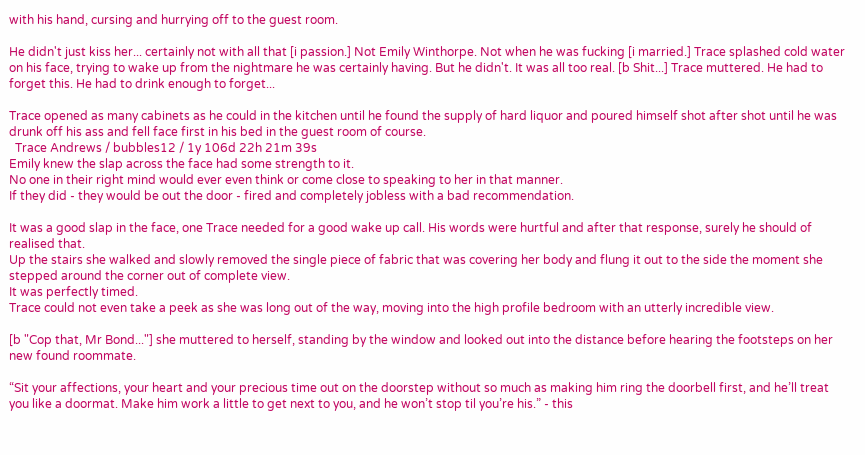with his hand, cursing and hurrying off to the guest room.

He didn't just kiss her... certainly not with all that [i passion.] Not Emily Winthorpe. Not when he was fucking [i married.] Trace splashed cold water on his face, trying to wake up from the nightmare he was certainly having. But he didn't. It was all too real. [b Shit...] Trace muttered. He had to forget this. He had to drink enough to forget...

Trace opened as many cabinets as he could in the kitchen until he found the supply of hard liquor and poured himself shot after shot until he was drunk off his ass and fell face first in his bed in the guest room of course.
  Trace Andrews / bubbles12 / 1y 106d 22h 21m 39s
Emily knew the slap across the face had some strength to it.
No one in their right mind would ever even think or come close to speaking to her in that manner.
If they did - they would be out the door - fired and completely jobless with a bad recommendation.

It was a good slap in the face, one Trace needed for a good wake up call. His words were hurtful and after that response, surely he should of realised that.
Up the stairs she walked and slowly removed the single piece of fabric that was covering her body and flung it out to the side the moment she stepped around the corner out of complete view.
It was perfectly timed.
Trace could not even take a peek as she was long out of the way, moving into the high profile bedroom with an utterly incredible view.

[b "Cop that, Mr Bond..."] she muttered to herself, standing by the window and looked out into the distance before hearing the footsteps on her new found roommate.

“Sit your affections, your heart and your precious time out on the doorstep without so much as making him ring the doorbell first, and he’ll treat you like a doormat. Make him work a little to get next to you, and he won’t stop til you’re his.” - this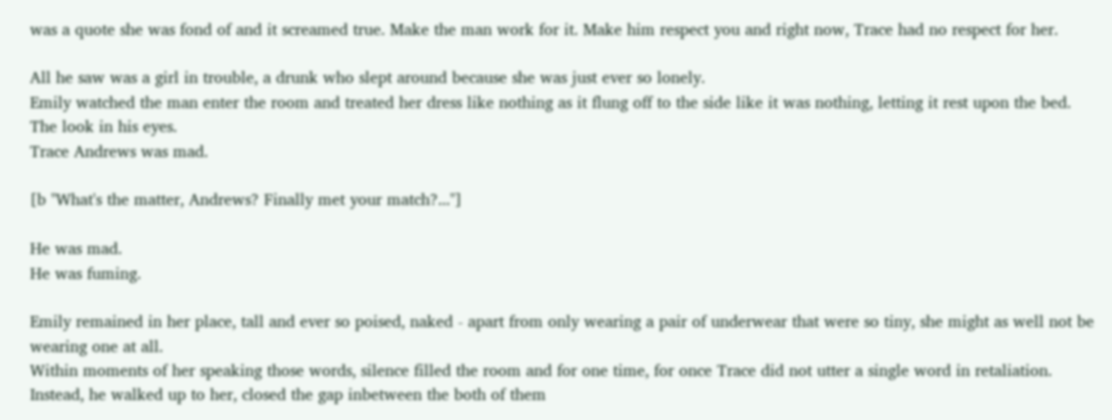was a quote she was fond of and it screamed true. Make the man work for it. Make him respect you and right now, Trace had no respect for her.

All he saw was a girl in trouble, a drunk who slept around because she was just ever so lonely.
Emily watched the man enter the room and treated her dress like nothing as it flung off to the side like it was nothing, letting it rest upon the bed.
The look in his eyes.
Trace Andrews was mad.

[b "What's the matter, Andrews? Finally met your match?..."]

He was mad.
He was fuming.

Emily remained in her place, tall and ever so poised, naked - apart from only wearing a pair of underwear that were so tiny, she might as well not be wearing one at all.
Within moments of her speaking those words, silence filled the room and for one time, for once Trace did not utter a single word in retaliation.
Instead, he walked up to her, closed the gap inbetween the both of them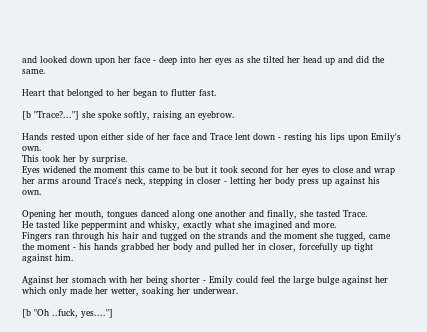and looked down upon her face - deep into her eyes as she tilted her head up and did the same.

Heart that belonged to her began to flutter fast.

[b "Trace?..."] she spoke softly, raising an eyebrow.

Hands rested upon either side of her face and Trace lent down - resting his lips upon Emily's own.
This took her by surprise.
Eyes widened the moment this came to be but it took second for her eyes to close and wrap her arms around Trace's neck, stepping in closer - letting her body press up against his own.

Opening her mouth, tongues danced along one another and finally, she tasted Trace.
He tasted like peppermint and whisky, exactly what she imagined and more.
Fingers ran through his hair and tugged on the strands and the moment she tugged, came the moment - his hands grabbed her body and pulled her in closer, forcefully up tight against him.

Against her stomach with her being shorter - Emily could feel the large bulge against her which only made her wetter, soaking her underwear.

[b "Oh ..fuck, yes...."]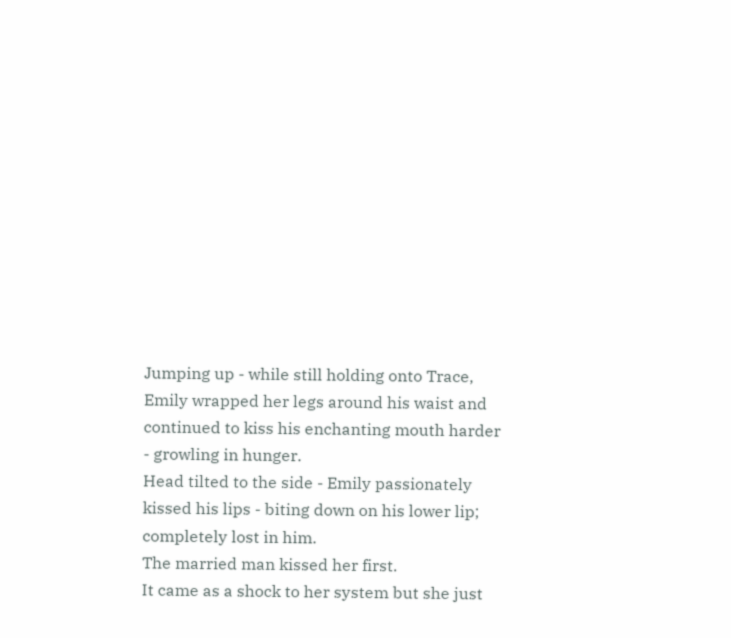Jumping up - while still holding onto Trace, Emily wrapped her legs around his waist and continued to kiss his enchanting mouth harder - growling in hunger.
Head tilted to the side - Emily passionately kissed his lips - biting down on his lower lip; completely lost in him.
The married man kissed her first.
It came as a shock to her system but she just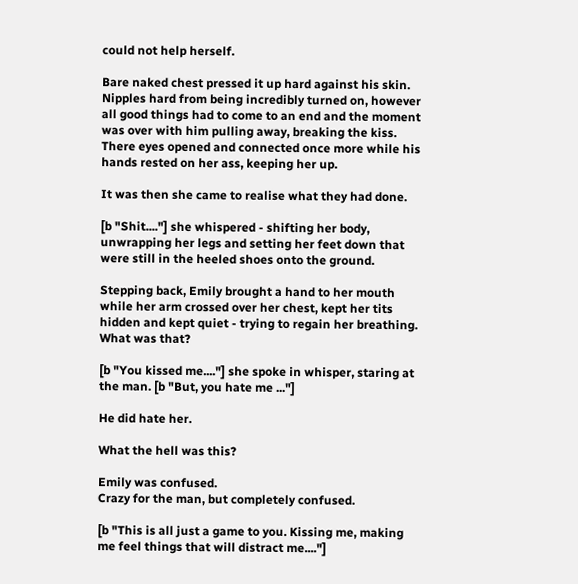could not help herself.

Bare naked chest pressed it up hard against his skin.
Nipples hard from being incredibly turned on, however all good things had to come to an end and the moment was over with him pulling away, breaking the kiss.
There eyes opened and connected once more while his hands rested on her ass, keeping her up.

It was then she came to realise what they had done.

[b "Shit...."] she whispered - shifting her body, unwrapping her legs and setting her feet down that were still in the heeled shoes onto the ground.

Stepping back, Emily brought a hand to her mouth while her arm crossed over her chest, kept her tits hidden and kept quiet - trying to regain her breathing.
What was that?

[b "You kissed me...."] she spoke in whisper, staring at the man. [b "But, you hate me ..."]

He did hate her.

What the hell was this?

Emily was confused.
Crazy for the man, but completely confused.

[b "This is all just a game to you. Kissing me, making me feel things that will distract me...."]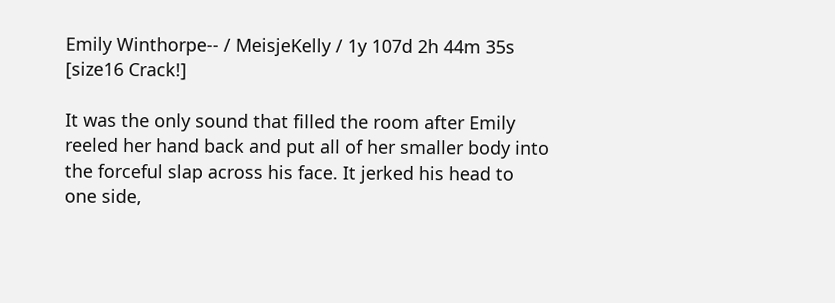Emily Winthorpe-- / MeisjeKelly / 1y 107d 2h 44m 35s
[size16 Crack!]

It was the only sound that filled the room after Emily reeled her hand back and put all of her smaller body into the forceful slap across his face. It jerked his head to one side,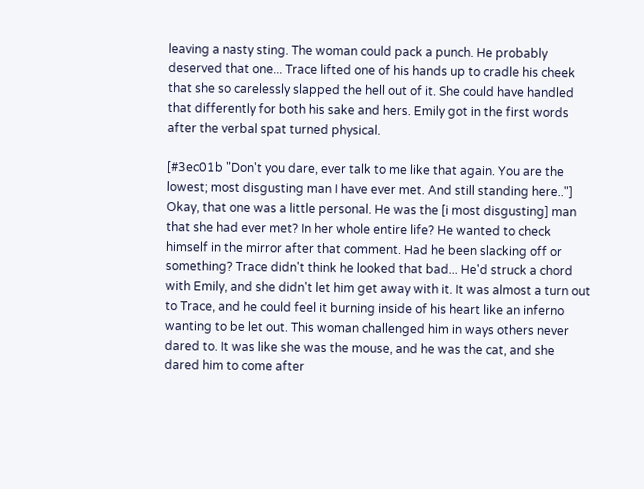leaving a nasty sting. The woman could pack a punch. He probably deserved that one... Trace lifted one of his hands up to cradle his cheek that she so carelessly slapped the hell out of it. She could have handled that differently for both his sake and hers. Emily got in the first words after the verbal spat turned physical.

[#3ec01b "Don't you dare, ever talk to me like that again. You are the lowest; most disgusting man I have ever met. And still standing here.."] Okay, that one was a little personal. He was the [i most disgusting] man that she had ever met? In her whole entire life? He wanted to check himself in the mirror after that comment. Had he been slacking off or something? Trace didn't think he looked that bad... He'd struck a chord with Emily, and she didn't let him get away with it. It was almost a turn out to Trace, and he could feel it burning inside of his heart like an inferno wanting to be let out. This woman challenged him in ways others never dared to. It was like she was the mouse, and he was the cat, and she dared him to come after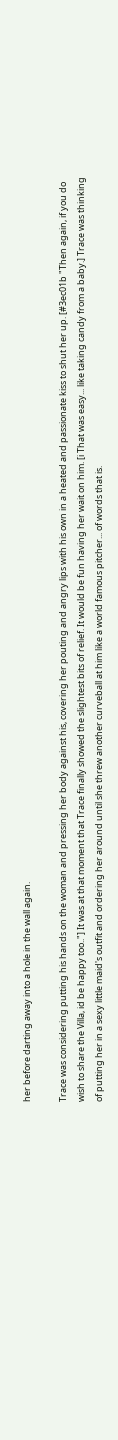her before darting away into a hole in the wall again.

Trace was considering putting his hands on the woman and pressing her body against his, covering her pouting and angry lips with his own in a heated and passionate kiss to shut her up. [#3ec01b "Then again, if you do wish to share the Villa, id be happy too.."] It was at that moment that Trace finally showed the slightest bits of relief. It would be fun having her wait on him. [i That was easy... like taking candy from a baby.] Trace was thinking of putting her in a sexy little maid's outfit and ordering her around until she threw another curveball at him like a world famous pitcher... of words that is.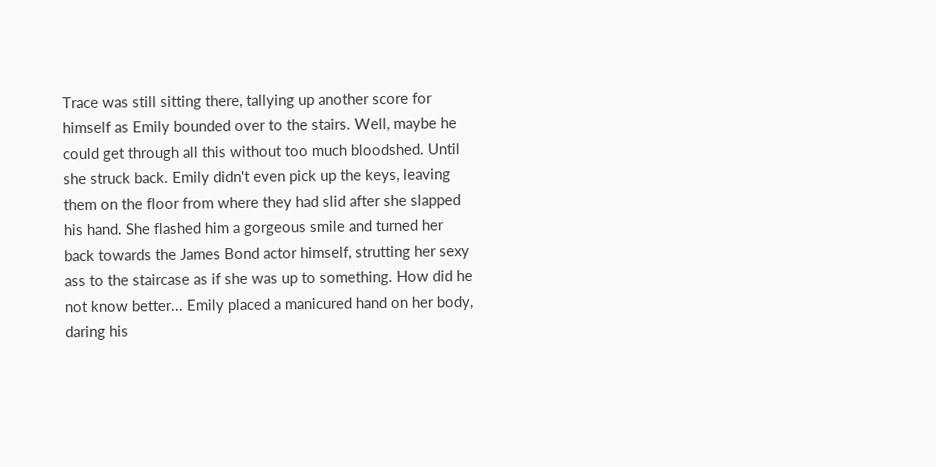Trace was still sitting there, tallying up another score for himself as Emily bounded over to the stairs. Well, maybe he could get through all this without too much bloodshed. Until she struck back. Emily didn't even pick up the keys, leaving them on the floor from where they had slid after she slapped his hand. She flashed him a gorgeous smile and turned her back towards the James Bond actor himself, strutting her sexy ass to the staircase as if she was up to something. How did he not know better... Emily placed a manicured hand on her body, daring his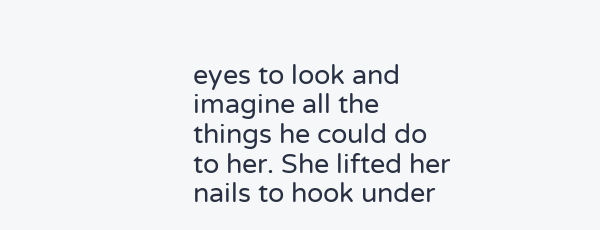eyes to look and imagine all the things he could do to her. She lifted her nails to hook under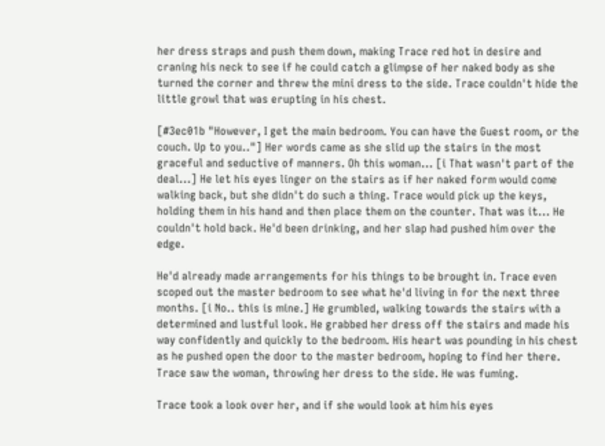her dress straps and push them down, making Trace red hot in desire and craning his neck to see if he could catch a glimpse of her naked body as she turned the corner and threw the mini dress to the side. Trace couldn't hide the little growl that was erupting in his chest.

[#3ec01b "However, I get the main bedroom. You can have the Guest room, or the couch. Up to you.."] Her words came as she slid up the stairs in the most graceful and seductive of manners. Oh this woman... [i That wasn't part of the deal...] He let his eyes linger on the stairs as if her naked form would come walking back, but she didn't do such a thing. Trace would pick up the keys, holding them in his hand and then place them on the counter. That was it... He couldn't hold back. He'd been drinking, and her slap had pushed him over the edge.

He'd already made arrangements for his things to be brought in. Trace even scoped out the master bedroom to see what he'd living in for the next three months. [i No.. this is mine.] He grumbled, walking towards the stairs with a determined and lustful look. He grabbed her dress off the stairs and made his way confidently and quickly to the bedroom. His heart was pounding in his chest as he pushed open the door to the master bedroom, hoping to find her there. Trace saw the woman, throwing her dress to the side. He was fuming.

Trace took a look over her, and if she would look at him his eyes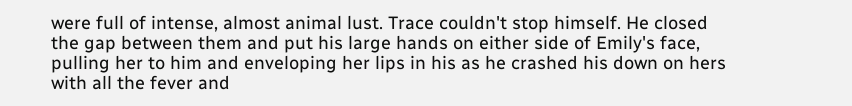were full of intense, almost animal lust. Trace couldn't stop himself. He closed the gap between them and put his large hands on either side of Emily's face, pulling her to him and enveloping her lips in his as he crashed his down on hers with all the fever and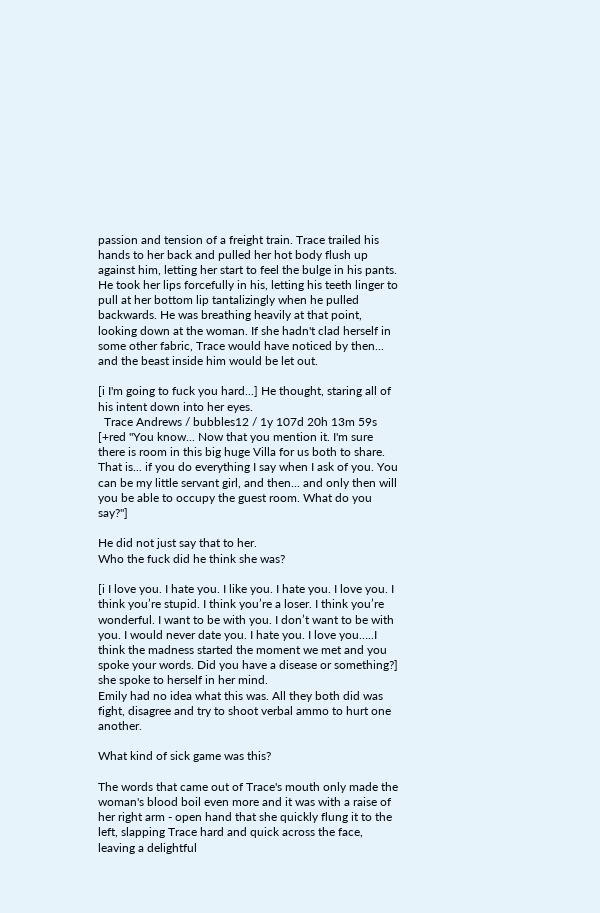passion and tension of a freight train. Trace trailed his hands to her back and pulled her hot body flush up against him, letting her start to feel the bulge in his pants. He took her lips forcefully in his, letting his teeth linger to pull at her bottom lip tantalizingly when he pulled backwards. He was breathing heavily at that point, looking down at the woman. If she hadn't clad herself in some other fabric, Trace would have noticed by then... and the beast inside him would be let out.

[i I'm going to fuck you hard...] He thought, staring all of his intent down into her eyes.
  Trace Andrews / bubbles12 / 1y 107d 20h 13m 59s
[+red "You know... Now that you mention it. I'm sure there is room in this big huge Villa for us both to share. That is... if you do everything I say when I ask of you. You can be my little servant girl, and then... and only then will you be able to occupy the guest room. What do you say?"]

He did not just say that to her.
Who the fuck did he think she was?

[i I love you. I hate you. I like you. I hate you. I love you. I think you’re stupid. I think you’re a loser. I think you’re wonderful. I want to be with you. I don’t want to be with you. I would never date you. I hate you. I love you…..I think the madness started the moment we met and you spoke your words. Did you have a disease or something?] she spoke to herself in her mind.
Emily had no idea what this was. All they both did was fight, disagree and try to shoot verbal ammo to hurt one another.

What kind of sick game was this?

The words that came out of Trace's mouth only made the woman's blood boil even more and it was with a raise of her right arm - open hand that she quickly flung it to the left, slapping Trace hard and quick across the face, leaving a delightful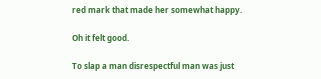red mark that made her somewhat happy.

Oh it felt good.

To slap a man disrespectful man was just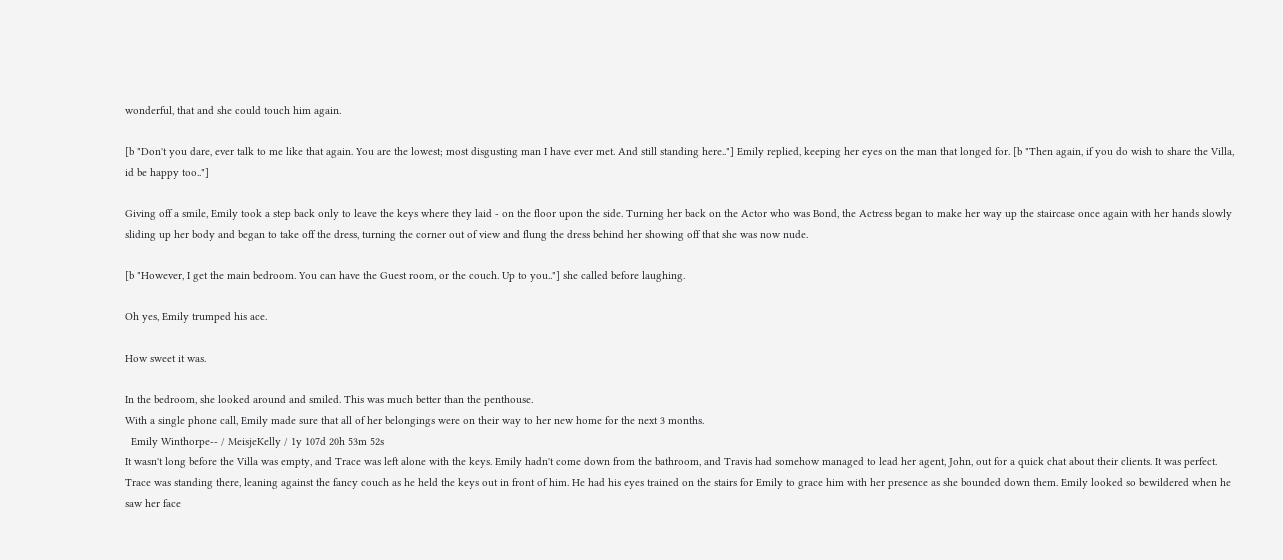wonderful, that and she could touch him again.

[b "Don't you dare, ever talk to me like that again. You are the lowest; most disgusting man I have ever met. And still standing here.."] Emily replied, keeping her eyes on the man that longed for. [b "Then again, if you do wish to share the Villa, id be happy too.."]

Giving off a smile, Emily took a step back only to leave the keys where they laid - on the floor upon the side. Turning her back on the Actor who was Bond, the Actress began to make her way up the staircase once again with her hands slowly sliding up her body and began to take off the dress, turning the corner out of view and flung the dress behind her showing off that she was now nude.

[b "However, I get the main bedroom. You can have the Guest room, or the couch. Up to you.."] she called before laughing.

Oh yes, Emily trumped his ace.

How sweet it was.

In the bedroom, she looked around and smiled. This was much better than the penthouse.
With a single phone call, Emily made sure that all of her belongings were on their way to her new home for the next 3 months.
  Emily Winthorpe-- / MeisjeKelly / 1y 107d 20h 53m 52s
It wasn't long before the Villa was empty, and Trace was left alone with the keys. Emily hadn't come down from the bathroom, and Travis had somehow managed to lead her agent, John, out for a quick chat about their clients. It was perfect. Trace was standing there, leaning against the fancy couch as he held the keys out in front of him. He had his eyes trained on the stairs for Emily to grace him with her presence as she bounded down them. Emily looked so bewildered when he saw her face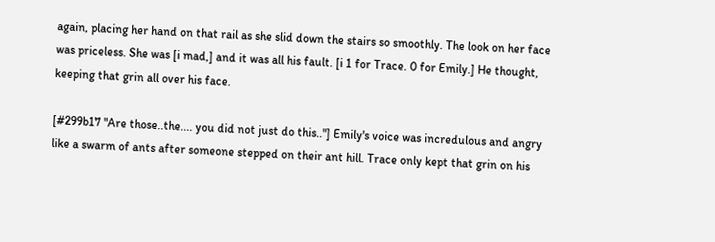again, placing her hand on that rail as she slid down the stairs so smoothly. The look on her face was priceless. She was [i mad,] and it was all his fault. [i 1 for Trace. 0 for Emily.] He thought, keeping that grin all over his face.

[#299b17 "Are those..the.... you did not just do this.."] Emily's voice was incredulous and angry like a swarm of ants after someone stepped on their ant hill. Trace only kept that grin on his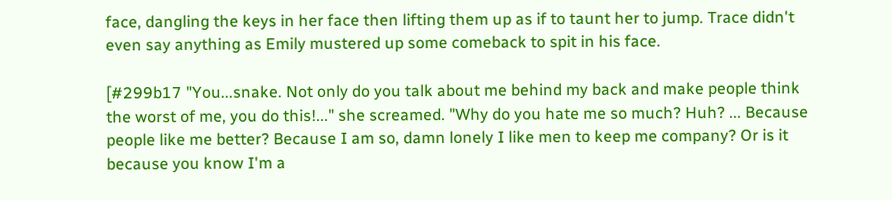face, dangling the keys in her face then lifting them up as if to taunt her to jump. Trace didn't even say anything as Emily mustered up some comeback to spit in his face.

[#299b17 "You...snake. Not only do you talk about me behind my back and make people think the worst of me, you do this!..." she screamed. "Why do you hate me so much? Huh? ... Because people like me better? Because I am so, damn lonely I like men to keep me company? Or is it because you know I'm a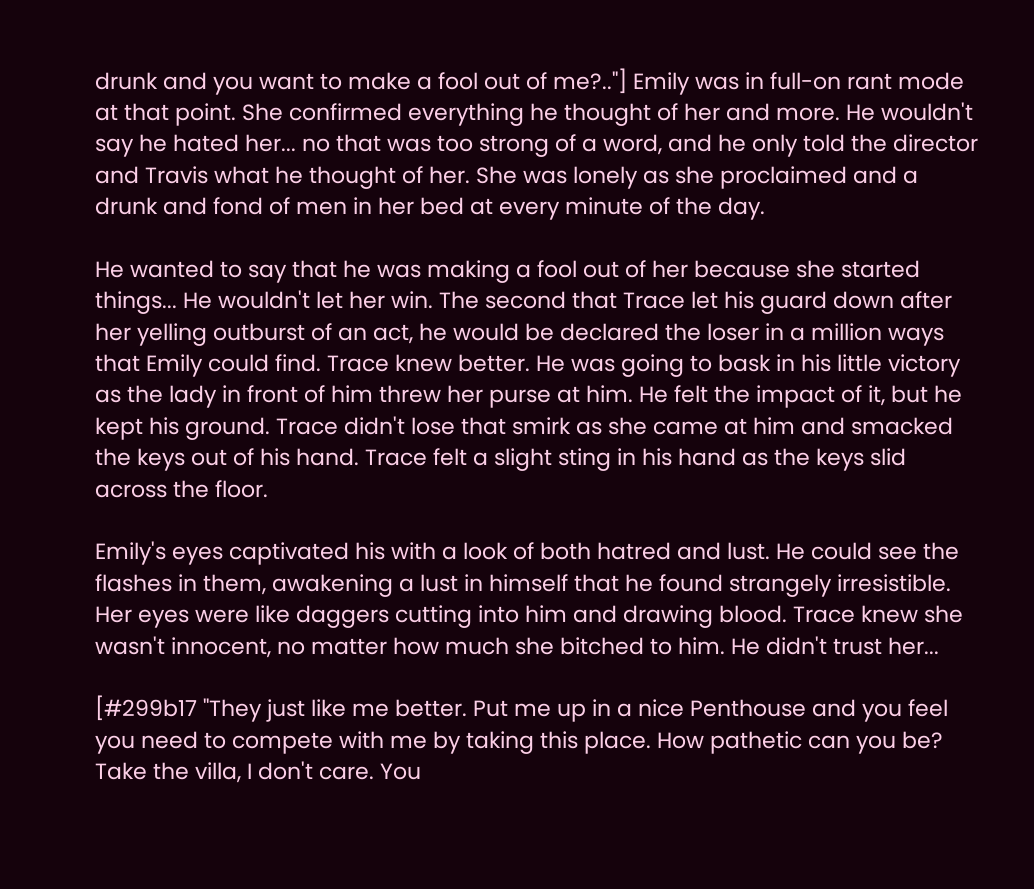drunk and you want to make a fool out of me?.."] Emily was in full-on rant mode at that point. She confirmed everything he thought of her and more. He wouldn't say he hated her... no that was too strong of a word, and he only told the director and Travis what he thought of her. She was lonely as she proclaimed and a drunk and fond of men in her bed at every minute of the day.

He wanted to say that he was making a fool out of her because she started things... He wouldn't let her win. The second that Trace let his guard down after her yelling outburst of an act, he would be declared the loser in a million ways that Emily could find. Trace knew better. He was going to bask in his little victory as the lady in front of him threw her purse at him. He felt the impact of it, but he kept his ground. Trace didn't lose that smirk as she came at him and smacked the keys out of his hand. Trace felt a slight sting in his hand as the keys slid across the floor.

Emily's eyes captivated his with a look of both hatred and lust. He could see the flashes in them, awakening a lust in himself that he found strangely irresistible. Her eyes were like daggers cutting into him and drawing blood. Trace knew she wasn't innocent, no matter how much she bitched to him. He didn't trust her...

[#299b17 "They just like me better. Put me up in a nice Penthouse and you feel you need to compete with me by taking this place. How pathetic can you be? Take the villa, I don't care. You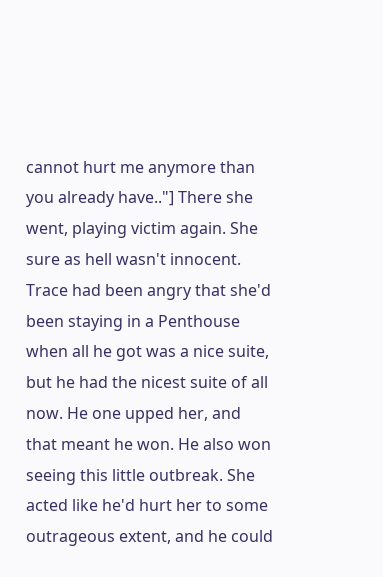cannot hurt me anymore than you already have.."] There she went, playing victim again. She sure as hell wasn't innocent. Trace had been angry that she'd been staying in a Penthouse when all he got was a nice suite, but he had the nicest suite of all now. He one upped her, and that meant he won. He also won seeing this little outbreak. She acted like he'd hurt her to some outrageous extent, and he could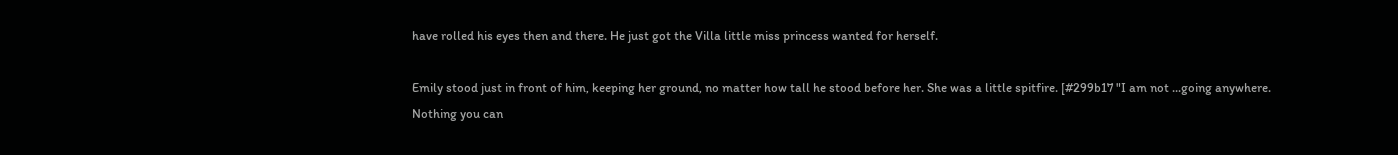have rolled his eyes then and there. He just got the Villa little miss princess wanted for herself.

Emily stood just in front of him, keeping her ground, no matter how tall he stood before her. She was a little spitfire. [#299b17 "I am not ...going anywhere. Nothing you can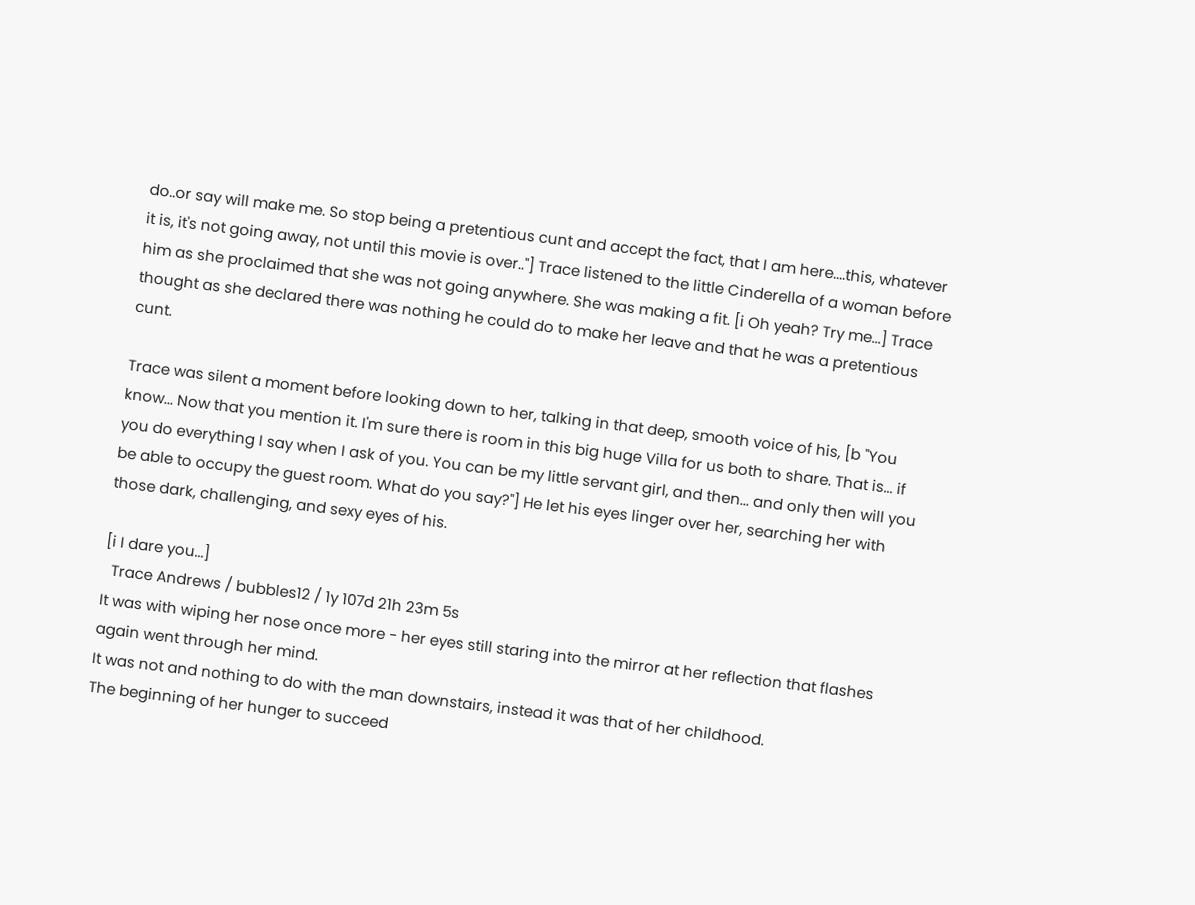do..or say will make me. So stop being a pretentious cunt and accept the fact, that I am here....this, whatever it is, it's not going away, not until this movie is over.."] Trace listened to the little Cinderella of a woman before him as she proclaimed that she was not going anywhere. She was making a fit. [i Oh yeah? Try me...] Trace thought as she declared there was nothing he could do to make her leave and that he was a pretentious cunt.

Trace was silent a moment before looking down to her, talking in that deep, smooth voice of his, [b "You know... Now that you mention it. I'm sure there is room in this big huge Villa for us both to share. That is... if you do everything I say when I ask of you. You can be my little servant girl, and then... and only then will you be able to occupy the guest room. What do you say?"] He let his eyes linger over her, searching her with those dark, challenging, and sexy eyes of his.

[i I dare you...]
  Trace Andrews / bubbles12 / 1y 107d 21h 23m 5s
It was with wiping her nose once more - her eyes still staring into the mirror at her reflection that flashes again went through her mind.
It was not and nothing to do with the man downstairs, instead it was that of her childhood.
The beginning of her hunger to succeed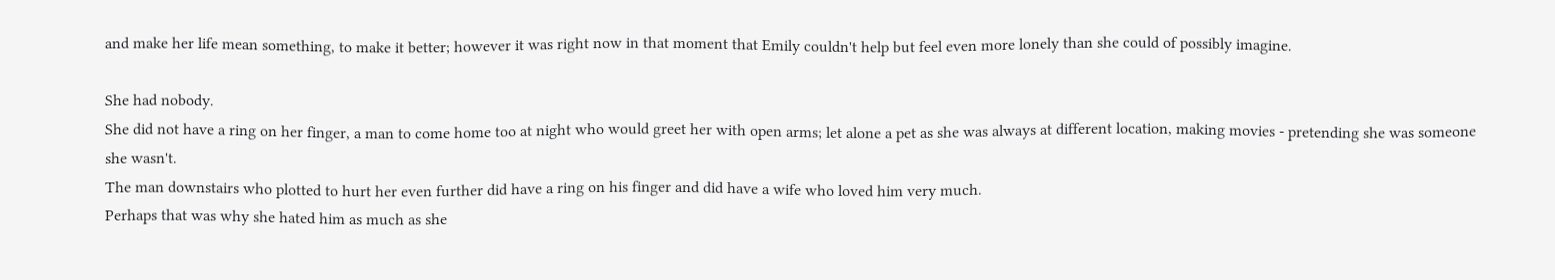and make her life mean something, to make it better; however it was right now in that moment that Emily couldn't help but feel even more lonely than she could of possibly imagine.

She had nobody.
She did not have a ring on her finger, a man to come home too at night who would greet her with open arms; let alone a pet as she was always at different location, making movies - pretending she was someone she wasn't.
The man downstairs who plotted to hurt her even further did have a ring on his finger and did have a wife who loved him very much.
Perhaps that was why she hated him as much as she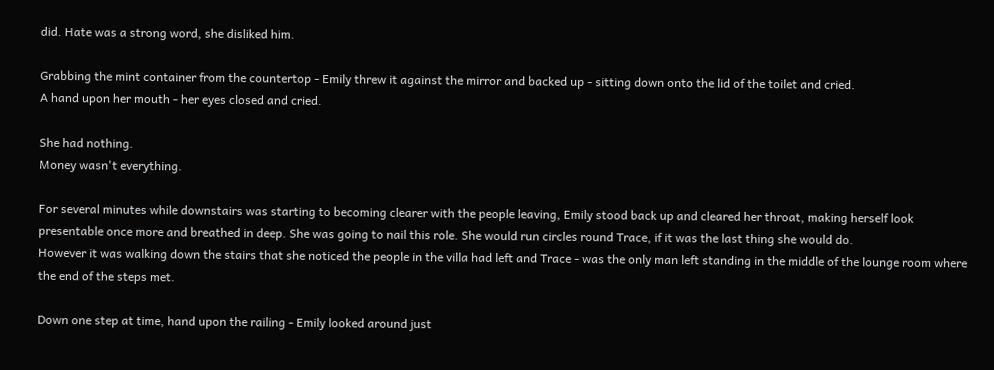did. Hate was a strong word, she disliked him.

Grabbing the mint container from the countertop - Emily threw it against the mirror and backed up - sitting down onto the lid of the toilet and cried.
A hand upon her mouth - her eyes closed and cried.

She had nothing.
Money wasn't everything.

For several minutes while downstairs was starting to becoming clearer with the people leaving, Emily stood back up and cleared her throat, making herself look presentable once more and breathed in deep. She was going to nail this role. She would run circles round Trace, if it was the last thing she would do.
However it was walking down the stairs that she noticed the people in the villa had left and Trace - was the only man left standing in the middle of the lounge room where the end of the steps met.

Down one step at time, hand upon the railing - Emily looked around just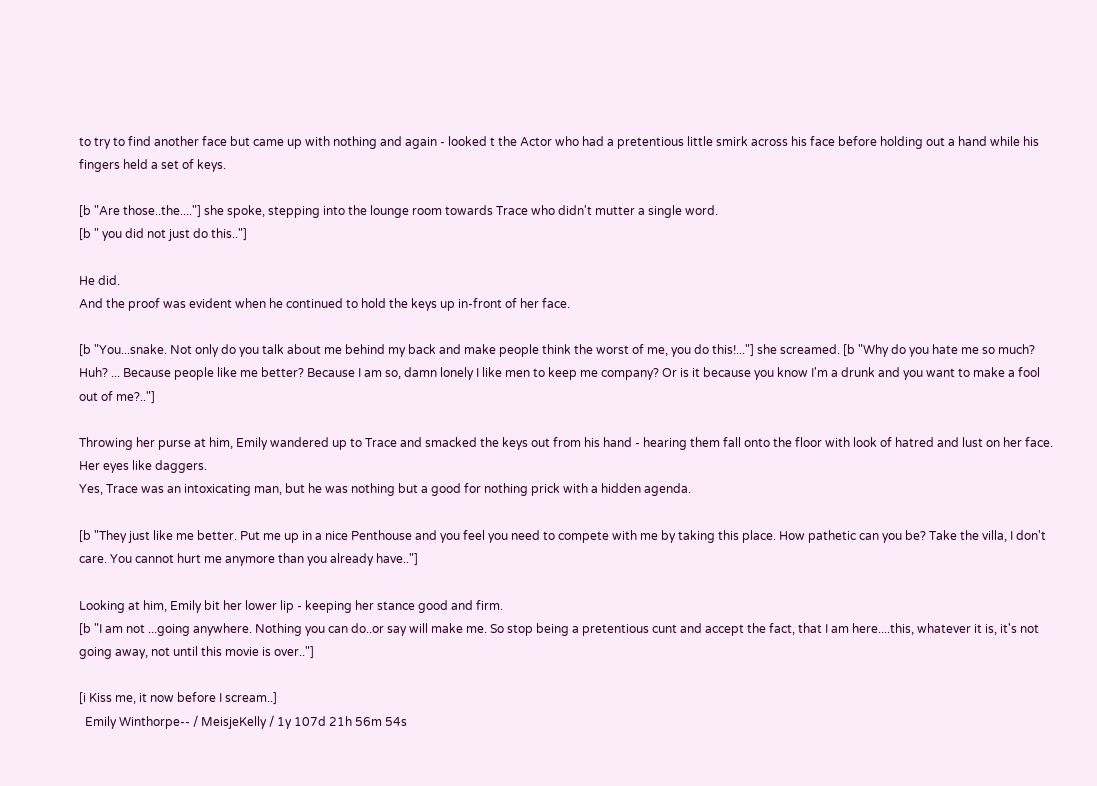to try to find another face but came up with nothing and again - looked t the Actor who had a pretentious little smirk across his face before holding out a hand while his fingers held a set of keys.

[b "Are those..the...."] she spoke, stepping into the lounge room towards Trace who didn't mutter a single word.
[b " you did not just do this.."]

He did.
And the proof was evident when he continued to hold the keys up in-front of her face.

[b "You...snake. Not only do you talk about me behind my back and make people think the worst of me, you do this!..."] she screamed. [b "Why do you hate me so much? Huh? ... Because people like me better? Because I am so, damn lonely I like men to keep me company? Or is it because you know I'm a drunk and you want to make a fool out of me?.."]

Throwing her purse at him, Emily wandered up to Trace and smacked the keys out from his hand - hearing them fall onto the floor with look of hatred and lust on her face.
Her eyes like daggers.
Yes, Trace was an intoxicating man, but he was nothing but a good for nothing prick with a hidden agenda.

[b "They just like me better. Put me up in a nice Penthouse and you feel you need to compete with me by taking this place. How pathetic can you be? Take the villa, I don't care. You cannot hurt me anymore than you already have.."]

Looking at him, Emily bit her lower lip - keeping her stance good and firm.
[b "I am not ...going anywhere. Nothing you can do..or say will make me. So stop being a pretentious cunt and accept the fact, that I am here....this, whatever it is, it's not going away, not until this movie is over.."]

[i Kiss me, it now before I scream..]
  Emily Winthorpe-- / MeisjeKelly / 1y 107d 21h 56m 54s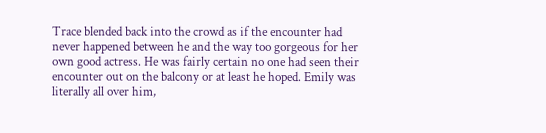Trace blended back into the crowd as if the encounter had never happened between he and the way too gorgeous for her own good actress. He was fairly certain no one had seen their encounter out on the balcony or at least he hoped. Emily was literally all over him,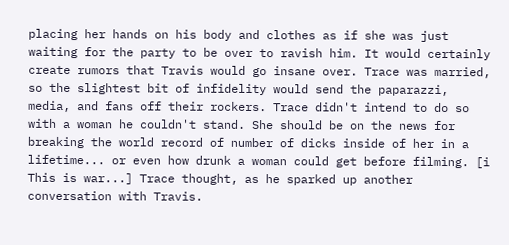placing her hands on his body and clothes as if she was just waiting for the party to be over to ravish him. It would certainly create rumors that Travis would go insane over. Trace was married, so the slightest bit of infidelity would send the paparazzi, media, and fans off their rockers. Trace didn't intend to do so with a woman he couldn't stand. She should be on the news for breaking the world record of number of dicks inside of her in a lifetime... or even how drunk a woman could get before filming. [i This is war...] Trace thought, as he sparked up another conversation with Travis.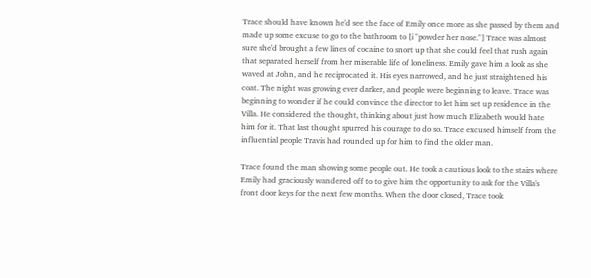Trace should have known he'd see the face of Emily once more as she passed by them and made up some excuse to go to the bathroom to [i "powder her nose."] Trace was almost sure she'd brought a few lines of cocaine to snort up that she could feel that rush again that separated herself from her miserable life of loneliness. Emily gave him a look as she waved at John, and he reciprocated it. His eyes narrowed, and he just straightened his coat. The night was growing ever darker, and people were beginning to leave. Trace was beginning to wonder if he could convince the director to let him set up residence in the Villa. He considered the thought, thinking about just how much Elizabeth would hate him for it. That last thought spurred his courage to do so. Trace excused himself from the influential people Travis had rounded up for him to find the older man.

Trace found the man showing some people out. He took a cautious look to the stairs where Emily had graciously wandered off to to give him the opportunity to ask for the Villa's front door keys for the next few months. When the door closed, Trace took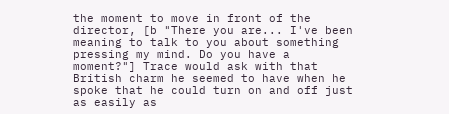the moment to move in front of the director, [b "There you are... I've been meaning to talk to you about something pressing my mind. Do you have a moment?"] Trace would ask with that British charm he seemed to have when he spoke that he could turn on and off just as easily as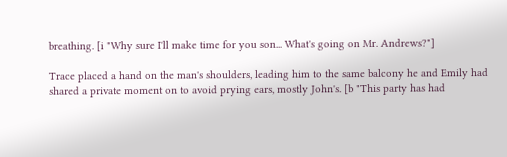breathing. [i "Why sure I'll make time for you son... What's going on Mr. Andrews?"]

Trace placed a hand on the man's shoulders, leading him to the same balcony he and Emily had shared a private moment on to avoid prying ears, mostly John's. [b "This party has had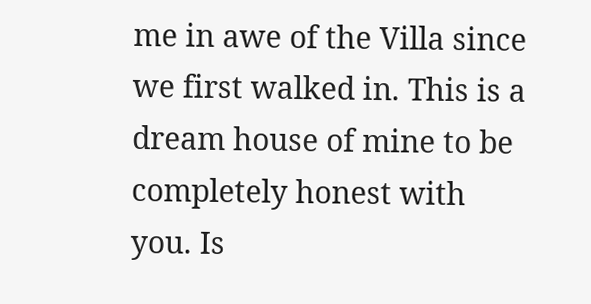me in awe of the Villa since we first walked in. This is a dream house of mine to be completely honest with you. Is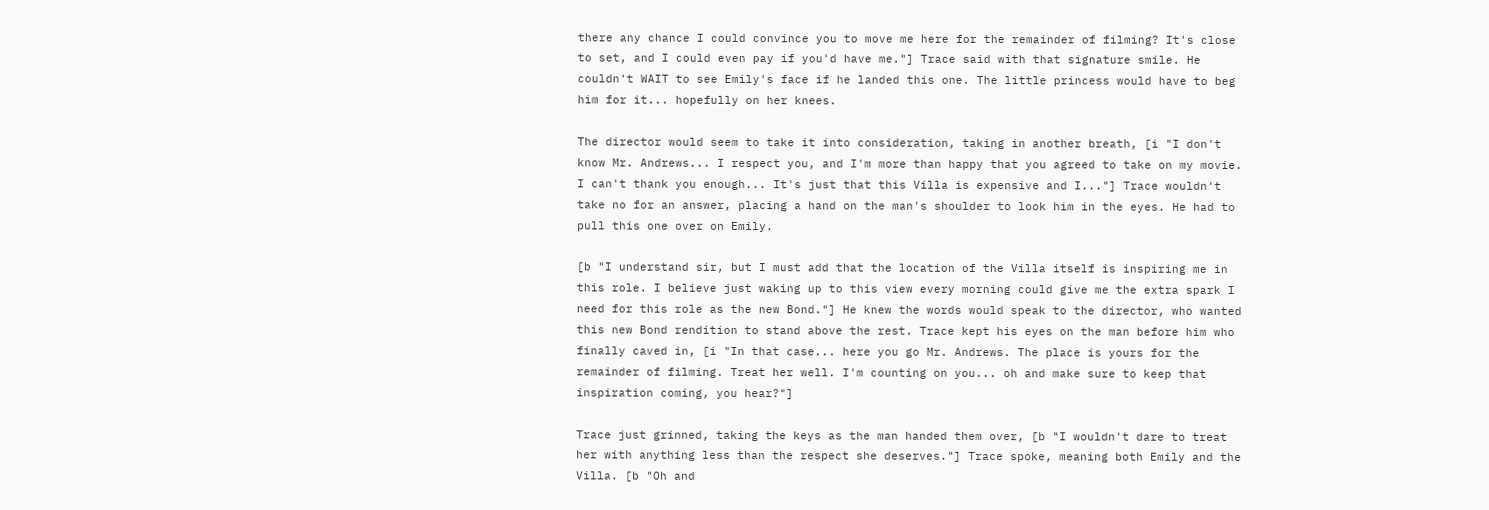there any chance I could convince you to move me here for the remainder of filming? It's close to set, and I could even pay if you'd have me."] Trace said with that signature smile. He couldn't WAIT to see Emily's face if he landed this one. The little princess would have to beg him for it... hopefully on her knees.

The director would seem to take it into consideration, taking in another breath, [i "I don't know Mr. Andrews... I respect you, and I'm more than happy that you agreed to take on my movie. I can't thank you enough... It's just that this Villa is expensive and I..."] Trace wouldn't take no for an answer, placing a hand on the man's shoulder to look him in the eyes. He had to pull this one over on Emily.

[b "I understand sir, but I must add that the location of the Villa itself is inspiring me in this role. I believe just waking up to this view every morning could give me the extra spark I need for this role as the new Bond."] He knew the words would speak to the director, who wanted this new Bond rendition to stand above the rest. Trace kept his eyes on the man before him who finally caved in, [i "In that case... here you go Mr. Andrews. The place is yours for the remainder of filming. Treat her well. I'm counting on you... oh and make sure to keep that inspiration coming, you hear?"]

Trace just grinned, taking the keys as the man handed them over, [b "I wouldn't dare to treat her with anything less than the respect she deserves."] Trace spoke, meaning both Emily and the Villa. [b "Oh and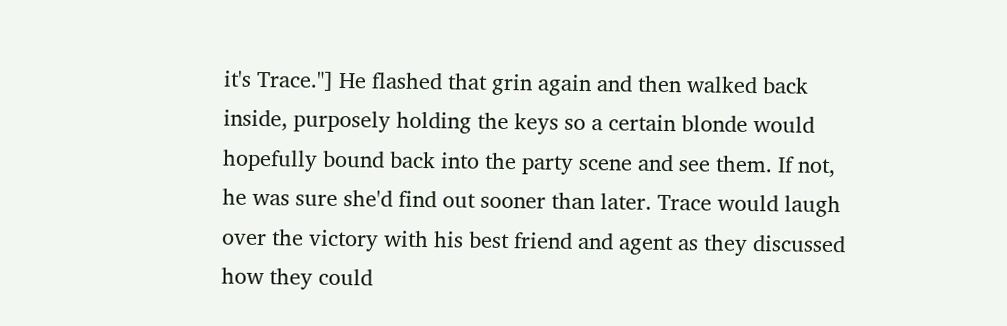it's Trace."] He flashed that grin again and then walked back inside, purposely holding the keys so a certain blonde would hopefully bound back into the party scene and see them. If not, he was sure she'd find out sooner than later. Trace would laugh over the victory with his best friend and agent as they discussed how they could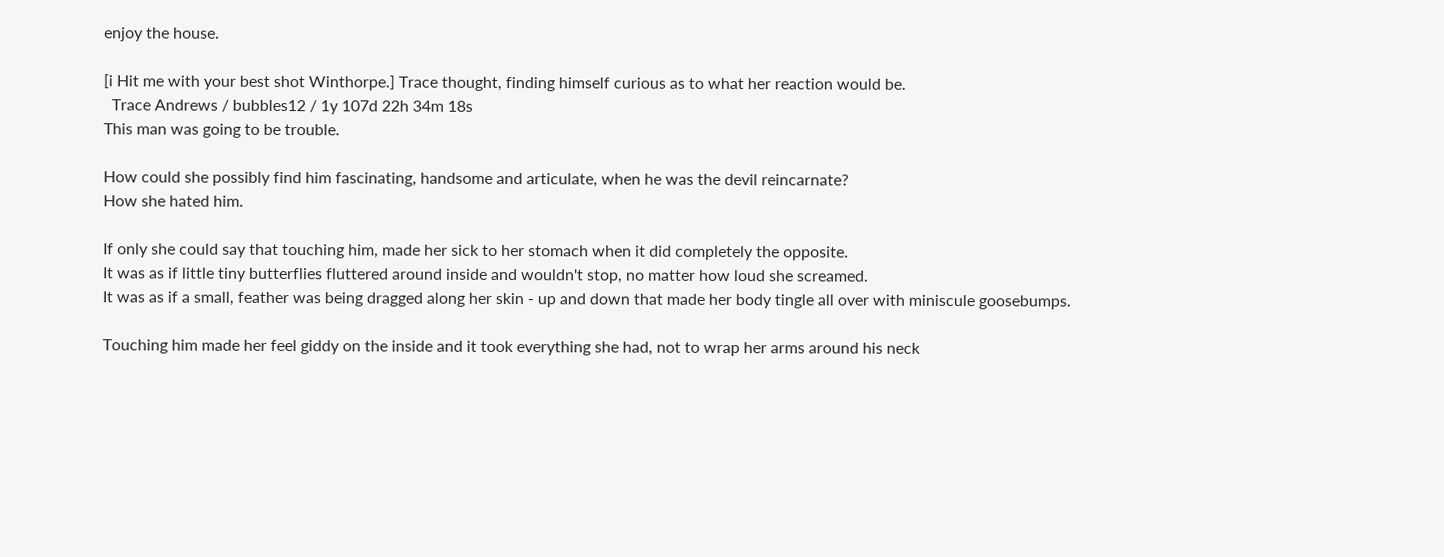enjoy the house.

[i Hit me with your best shot Winthorpe.] Trace thought, finding himself curious as to what her reaction would be.
  Trace Andrews / bubbles12 / 1y 107d 22h 34m 18s
This man was going to be trouble.

How could she possibly find him fascinating, handsome and articulate, when he was the devil reincarnate?
How she hated him.

If only she could say that touching him, made her sick to her stomach when it did completely the opposite.
It was as if little tiny butterflies fluttered around inside and wouldn't stop, no matter how loud she screamed.
It was as if a small, feather was being dragged along her skin - up and down that made her body tingle all over with miniscule goosebumps.

Touching him made her feel giddy on the inside and it took everything she had, not to wrap her arms around his neck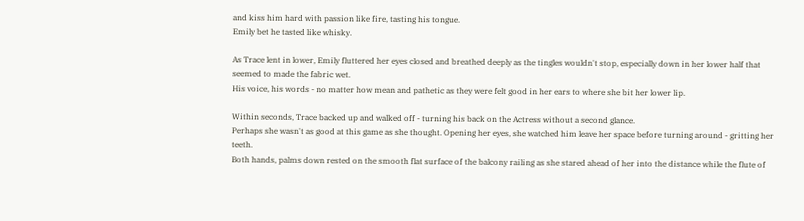and kiss him hard with passion like fire, tasting his tongue.
Emily bet he tasted like whisky.

As Trace lent in lower, Emily fluttered her eyes closed and breathed deeply as the tingles wouldn't stop, especially down in her lower half that seemed to made the fabric wet.
His voice, his words - no matter how mean and pathetic as they were felt good in her ears to where she bit her lower lip.

Within seconds, Trace backed up and walked off - turning his back on the Actress without a second glance.
Perhaps she wasn't as good at this game as she thought. Opening her eyes, she watched him leave her space before turning around - gritting her teeth.
Both hands, palms down rested on the smooth flat surface of the balcony railing as she stared ahead of her into the distance while the flute of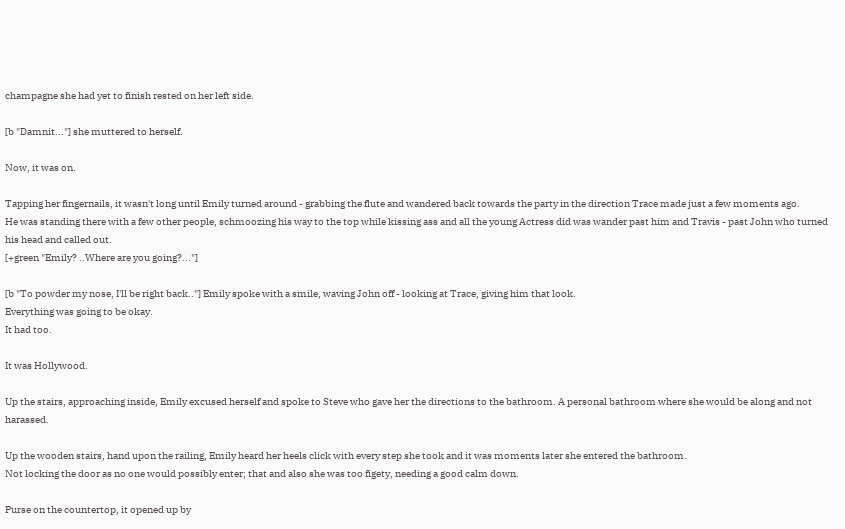champagne she had yet to finish rested on her left side.

[b "Damnit..."] she muttered to herself.

Now, it was on.

Tapping her fingernails, it wasn't long until Emily turned around - grabbing the flute and wandered back towards the party in the direction Trace made just a few moments ago.
He was standing there with a few other people, schmoozing his way to the top while kissing ass and all the young Actress did was wander past him and Travis - past John who turned his head and called out.
[+green "Emily? ..Where are you going?..."]

[b "To powder my nose, I'll be right back.."] Emily spoke with a smile, waving John off - looking at Trace, giving him that look.
Everything was going to be okay.
It had too.

It was Hollywood.

Up the stairs, approaching inside, Emily excused herself and spoke to Steve who gave her the directions to the bathroom. A personal bathroom where she would be along and not harassed.

Up the wooden stairs, hand upon the railing, Emily heard her heels click with every step she took and it was moments later she entered the bathroom.
Not locking the door as no one would possibly enter; that and also she was too figety, needing a good calm down.

Purse on the countertop, it opened up by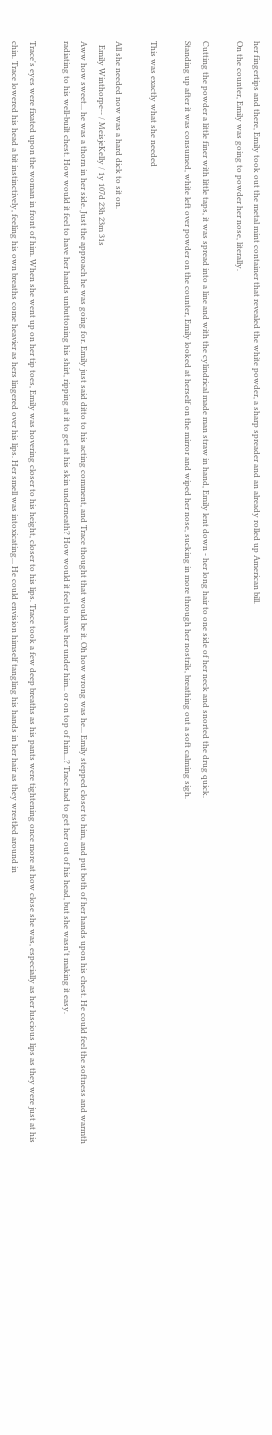her fingertips and there, Emily took out the metal mint container that revealed the white powder, a sharp spreader and an already rolled up American bill.
On the counter, Emily was going to powder her nose, literally.

Cutting the powder a little finer with little taps, it was spread into a line and with the cylindrical made man straw in hand, Emily lent down - her long hair to one side of her neck and snorted the drug quick.
Standing up after it was consumed, white left over powder on the counter, Emily looked at herself on the mirror and wiped her nose, sucking in more through her nostrils, breathing out a soft calming sigh.

This was exactly what she needed

All she needed now was a hard dick to sit on.
  Emily Winthorpe-- / MeisjeKelly / 1y 107d 23h 23m 31s
Aww how sweet... he was a thorn in her side. Just the approach he was going for. Emily just said ditto to his acting comment, and Trace thought that would be it. Oh how wrong was he... Emily stepped closer to him, and put both of her hands upon his chest. He could feel the softness and warmth radiating to his well-built chest. How would it feel to have her hands unbuttoning his shirt, ripping at it to get at his skin underneath? How would it feel to have her under him.. or on top of him...? Trace had to get her out of his head, but she wasn't making it easy.

Trace's eyes were fixated upon the woman in front of him. When she went up on her tip toes, Emily was hovering closer to his height, closer to his lips. Trace took a few deep breaths as his pants were tightening once more at how close she was, especially as her luscious lips as they were just at his chin. Trace lowered his head a bit instinctively, feeling his own breaths come heavier as hers lingered over his lips. Her smell was intoxicating... He could envision himself tangling his hands in her hair as they wrestled around in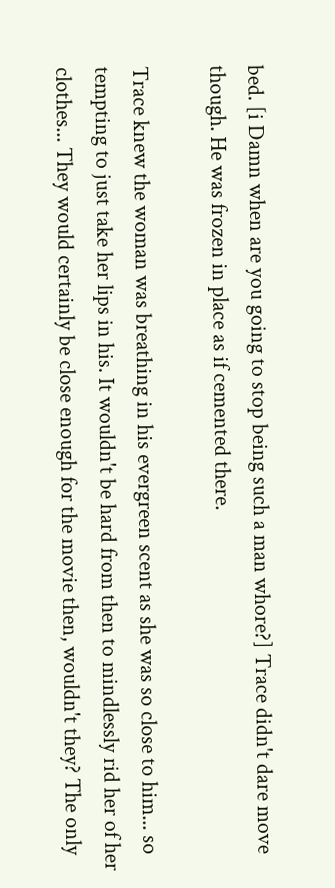bed. [i Damn when are you going to stop being such a man whore?] Trace didn't dare move though. He was frozen in place as if cemented there.

Trace knew the woman was breathing in his evergreen scent as she was so close to him... so tempting to just take her lips in his. It wouldn't be hard from then to mindlessly rid her of her clothes... They would certainly be close enough for the movie then, wouldn't they? The only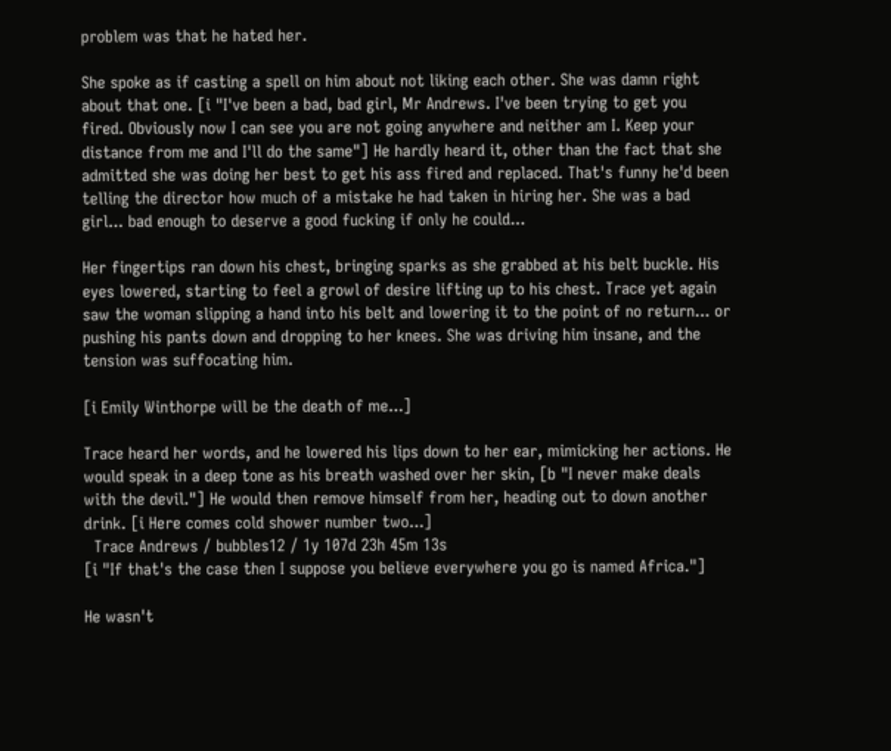problem was that he hated her.

She spoke as if casting a spell on him about not liking each other. She was damn right about that one. [i "I've been a bad, bad girl, Mr Andrews. I've been trying to get you fired. Obviously now I can see you are not going anywhere and neither am I. Keep your distance from me and I'll do the same"] He hardly heard it, other than the fact that she admitted she was doing her best to get his ass fired and replaced. That's funny he'd been telling the director how much of a mistake he had taken in hiring her. She was a bad girl... bad enough to deserve a good fucking if only he could...

Her fingertips ran down his chest, bringing sparks as she grabbed at his belt buckle. His eyes lowered, starting to feel a growl of desire lifting up to his chest. Trace yet again saw the woman slipping a hand into his belt and lowering it to the point of no return... or pushing his pants down and dropping to her knees. She was driving him insane, and the tension was suffocating him.

[i Emily Winthorpe will be the death of me...]

Trace heard her words, and he lowered his lips down to her ear, mimicking her actions. He would speak in a deep tone as his breath washed over her skin, [b "I never make deals with the devil."] He would then remove himself from her, heading out to down another drink. [i Here comes cold shower number two...]
  Trace Andrews / bubbles12 / 1y 107d 23h 45m 13s
[i "If that's the case then I suppose you believe everywhere you go is named Africa."]

He wasn't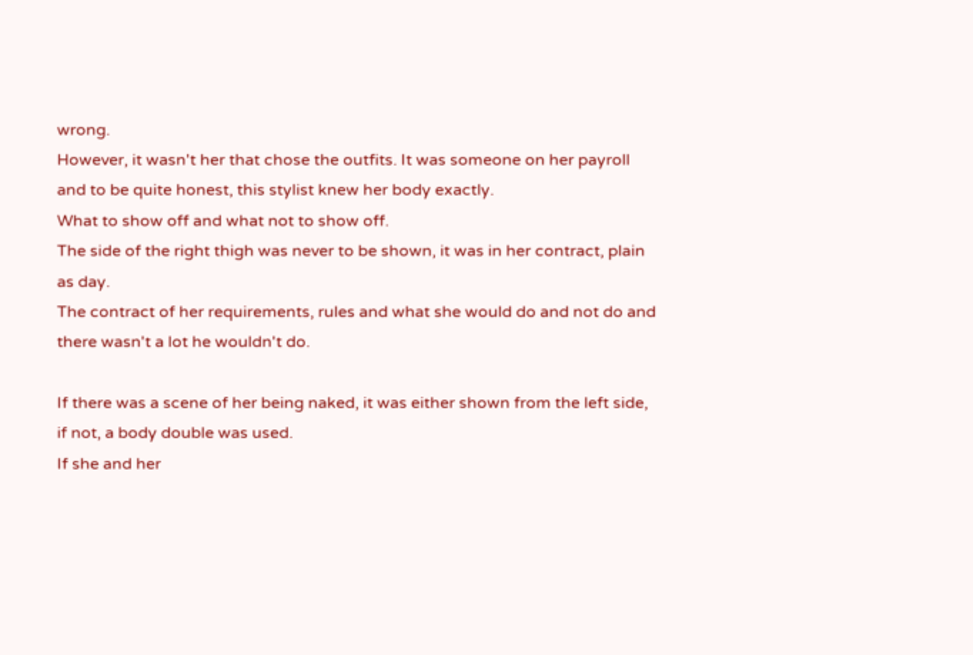wrong.
However, it wasn't her that chose the outfits. It was someone on her payroll and to be quite honest, this stylist knew her body exactly.
What to show off and what not to show off.
The side of the right thigh was never to be shown, it was in her contract, plain as day.
The contract of her requirements, rules and what she would do and not do and there wasn't a lot he wouldn't do.

If there was a scene of her being naked, it was either shown from the left side, if not, a body double was used.
If she and her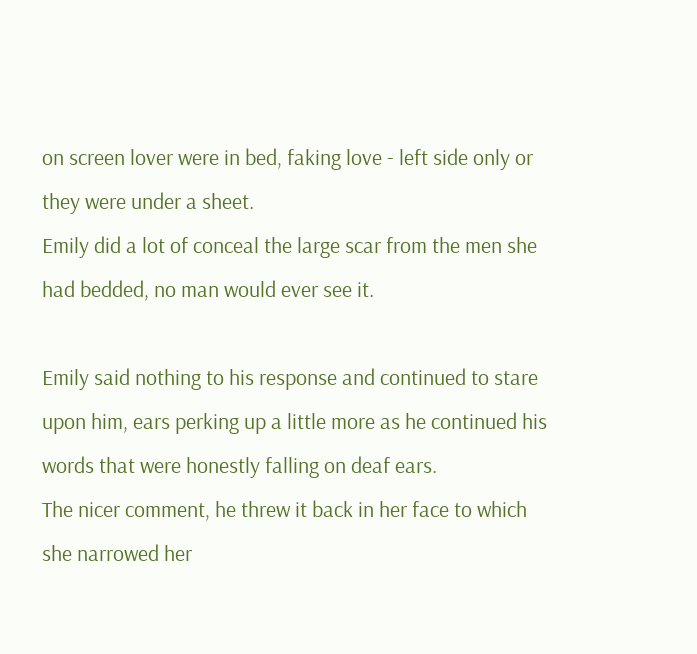on screen lover were in bed, faking love - left side only or they were under a sheet.
Emily did a lot of conceal the large scar from the men she had bedded, no man would ever see it.

Emily said nothing to his response and continued to stare upon him, ears perking up a little more as he continued his words that were honestly falling on deaf ears.
The nicer comment, he threw it back in her face to which she narrowed her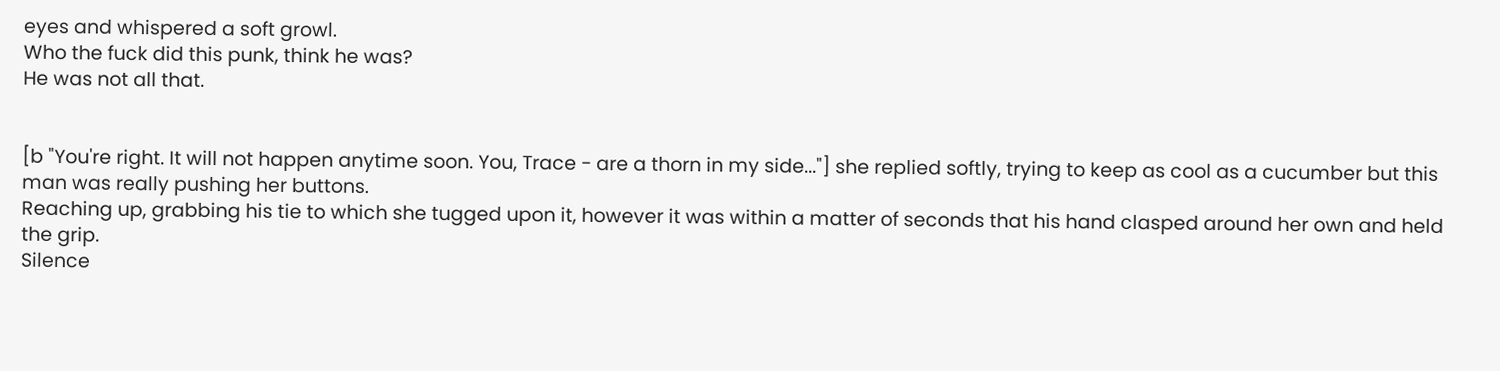eyes and whispered a soft growl.
Who the fuck did this punk, think he was?
He was not all that.


[b "You're right. It will not happen anytime soon. You, Trace - are a thorn in my side..."] she replied softly, trying to keep as cool as a cucumber but this man was really pushing her buttons.
Reaching up, grabbing his tie to which she tugged upon it, however it was within a matter of seconds that his hand clasped around her own and held the grip.
Silence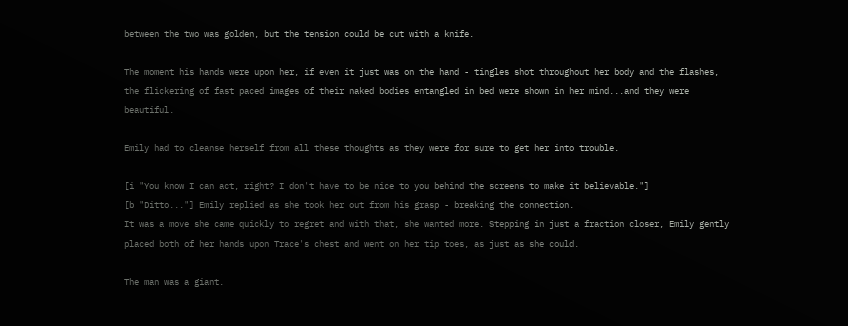between the two was golden, but the tension could be cut with a knife.

The moment his hands were upon her, if even it just was on the hand - tingles shot throughout her body and the flashes, the flickering of fast paced images of their naked bodies entangled in bed were shown in her mind...and they were beautiful.

Emily had to cleanse herself from all these thoughts as they were for sure to get her into trouble.

[i "You know I can act, right? I don't have to be nice to you behind the screens to make it believable."]
[b "Ditto..."] Emily replied as she took her out from his grasp - breaking the connection.
It was a move she came quickly to regret and with that, she wanted more. Stepping in just a fraction closer, Emily gently placed both of her hands upon Trace's chest and went on her tip toes, as just as she could.

The man was a giant.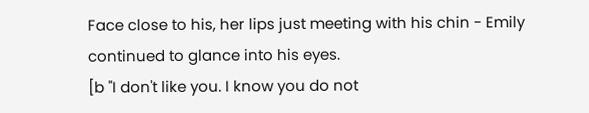Face close to his, her lips just meeting with his chin - Emily continued to glance into his eyes.
[b "I don't like you. I know you do not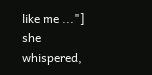like me ..."] she whispered,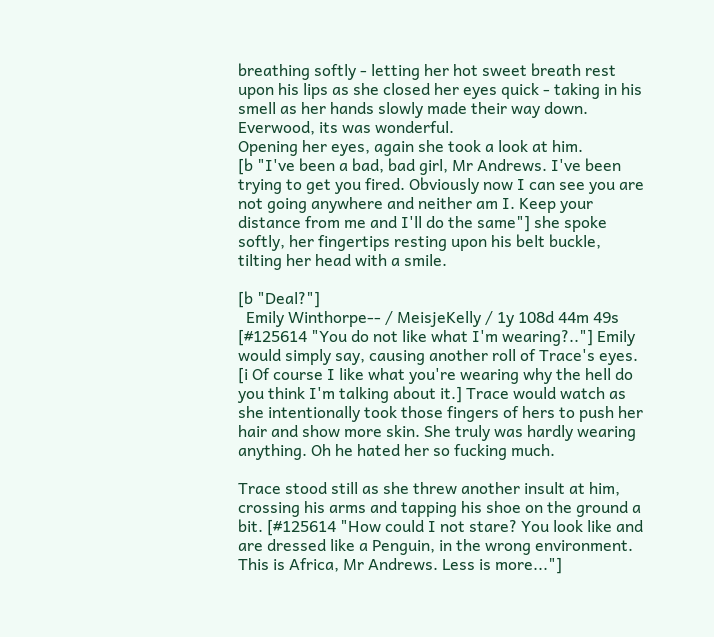breathing softly - letting her hot sweet breath rest upon his lips as she closed her eyes quick - taking in his smell as her hands slowly made their way down.
Everwood, its was wonderful.
Opening her eyes, again she took a look at him.
[b "I've been a bad, bad girl, Mr Andrews. I've been trying to get you fired. Obviously now I can see you are not going anywhere and neither am I. Keep your distance from me and I'll do the same"] she spoke softly, her fingertips resting upon his belt buckle, tilting her head with a smile.

[b "Deal?"]
  Emily Winthorpe-- / MeisjeKelly / 1y 108d 44m 49s
[#125614 "You do not like what I'm wearing?.."] Emily would simply say, causing another roll of Trace's eyes. [i Of course I like what you're wearing why the hell do you think I'm talking about it.] Trace would watch as she intentionally took those fingers of hers to push her hair and show more skin. She truly was hardly wearing anything. Oh he hated her so fucking much.

Trace stood still as she threw another insult at him, crossing his arms and tapping his shoe on the ground a bit. [#125614 "How could I not stare? You look like and are dressed like a Penguin, in the wrong environment. This is Africa, Mr Andrews. Less is more..."]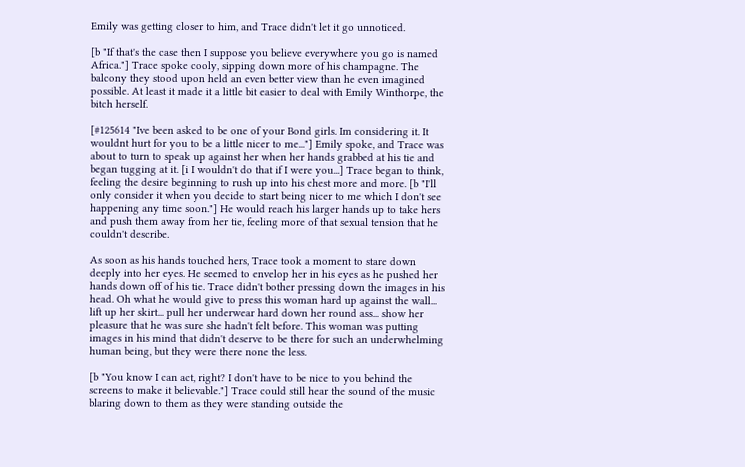Emily was getting closer to him, and Trace didn't let it go unnoticed.

[b "If that's the case then I suppose you believe everywhere you go is named Africa."] Trace spoke cooly, sipping down more of his champagne. The balcony they stood upon held an even better view than he even imagined possible. At least it made it a little bit easier to deal with Emily Winthorpe, the bitch herself.

[#125614 "Ive been asked to be one of your Bond girls. Im considering it. It wouldnt hurt for you to be a little nicer to me..."] Emily spoke, and Trace was about to turn to speak up against her when her hands grabbed at his tie and began tugging at it. [i I wouldn't do that if I were you...] Trace began to think, feeling the desire beginning to rush up into his chest more and more. [b "I'll only consider it when you decide to start being nicer to me which I don't see happening any time soon."] He would reach his larger hands up to take hers and push them away from her tie, feeling more of that sexual tension that he couldn't describe.

As soon as his hands touched hers, Trace took a moment to stare down deeply into her eyes. He seemed to envelop her in his eyes as he pushed her hands down off of his tie. Trace didn't bother pressing down the images in his head. Oh what he would give to press this woman hard up against the wall... lift up her skirt... pull her underwear hard down her round ass... show her pleasure that he was sure she hadn't felt before. This woman was putting images in his mind that didn't deserve to be there for such an underwhelming human being, but they were there none the less.

[b "You know I can act, right? I don't have to be nice to you behind the screens to make it believable."] Trace could still hear the sound of the music blaring down to them as they were standing outside the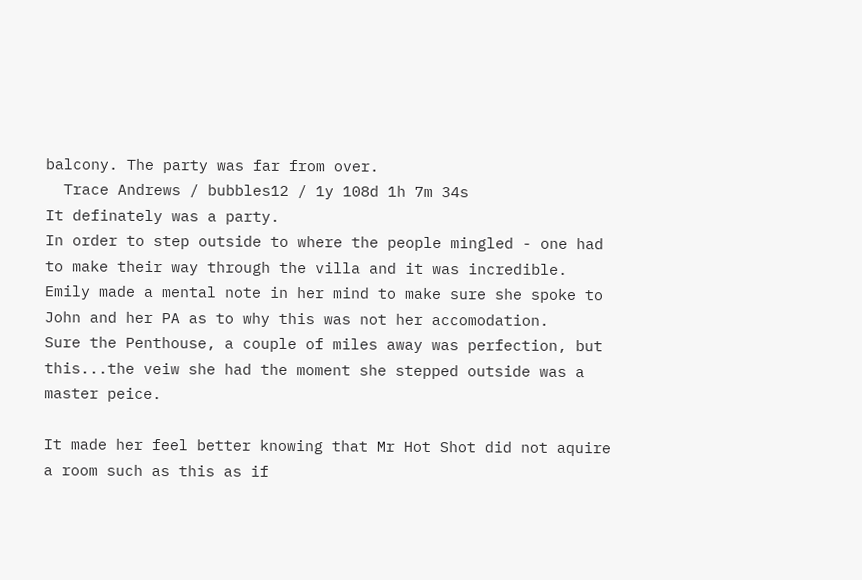balcony. The party was far from over.
  Trace Andrews / bubbles12 / 1y 108d 1h 7m 34s
It definately was a party.
In order to step outside to where the people mingled - one had to make their way through the villa and it was incredible.
Emily made a mental note in her mind to make sure she spoke to John and her PA as to why this was not her accomodation.
Sure the Penthouse, a couple of miles away was perfection, but this...the veiw she had the moment she stepped outside was a master peice.

It made her feel better knowing that Mr Hot Shot did not aquire a room such as this as if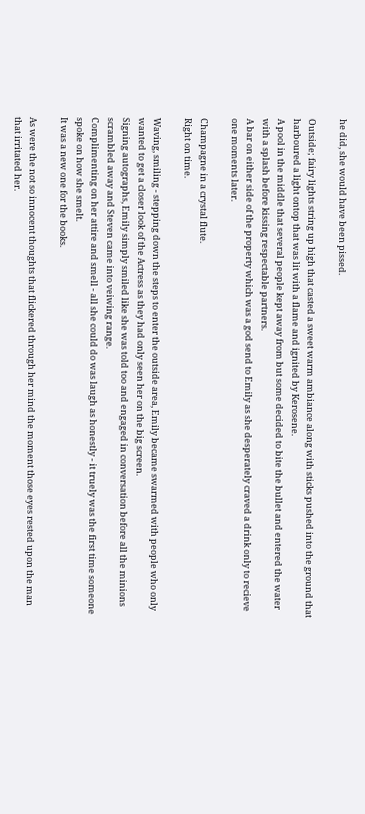he did, she would have been pissed.

Outside; fairy lights string up high that casted a sweet warm ambiance along with sticks pushed into the ground that harboured a light ontop that was lit with a flame and ignited by Kerosene.
A pool in the middle that several people kept away from but some decided to bite the bullet and entered the water with a splash before kissing respectable partners.
A bar on either side of the property which was a god send to Emily as she desperately craved a drink only to recieve one moments later.

Champagne in a crystal flute.
Right on time.

Waving, smiling - stepping down the steps to enter the outside area, Emily became swarmed with people who only wanted to get a closer look of the Actress as they had only seen her on the big screen.
Signing autographs, Emily simply smiled like she was told too and engaged in conversation before all the minions scrambled away and Steven came into veiwing range.
Complimenting on her attire and smell - all she could do was laugh as honestly - it truely was the first time someone spoke on how she smelt.
It was a new one for the books.

As were the not so innocent thoughts that flickered through her mind the moment those eyes rested upon the man that irritated her.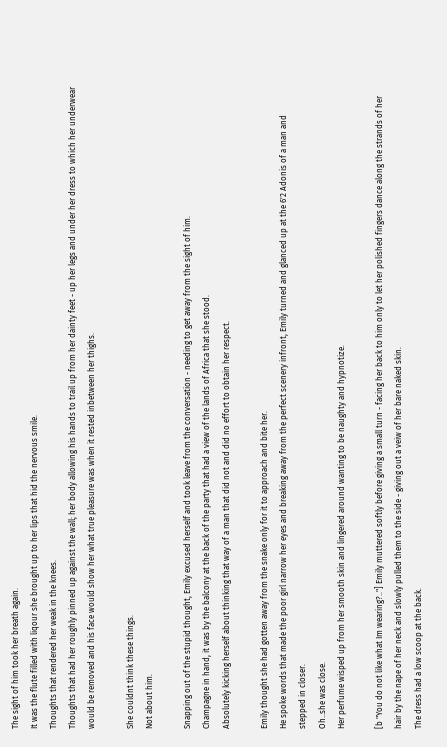The sight of him took her breath again.
It was the flute filled with liqour she brought up to her lips that hid the nervous smile.
Thoughts that rendered her weak in the knees.
Thoughts that had her roughly pinned up against the wall; her body allowing his hands to trail up from her dainty feet - up her legs and under her dress to which her underwear would be removed and his face would show her what true pleasure was when it rested inbetween her thighs.

She couldnt think these things.
Not about him.

Snapping out of the stupid thought, Emily excused herself and took leave from the conversation - needing to get away from the sight of him.
Champagne in hand, it was by the balcony at the back of the party that had a view of the lands of Africa that she stood.
Absolutely kicking herself about thinking that way of a man that did not and did no effort to obtain her respect.

Emily thought she had gotten away from the snake only for it to approach and bite her.
He spoke words that made the poor girl narrow her eyes and breaking away from the perfect scenery infront, Emily turned and glanced up at the 6'2 Adonis of a man and stepped in closer.
Oh..she was close.
Her perfume wisped up from her smooth skin and lingered around wanting to be naughty and hypnotize.

[b "You do not like what Im wearing?.."] Emily muttered softly before giving a small turn - facing her back to him only to let her polished fingers dance along the strands of her hair by the nape of her neck and slowly pulled them to the side - giving out a veiw of her bare naked skin.
The dress had a low scoop at the back.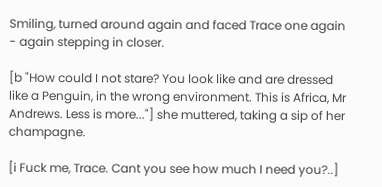Smiling, turned around again and faced Trace one again - again stepping in closer.

[b "How could I not stare? You look like and are dressed like a Penguin, in the wrong environment. This is Africa, Mr Andrews. Less is more..."] she muttered, taking a sip of her champagne.

[i Fuck me, Trace. Cant you see how much I need you?..]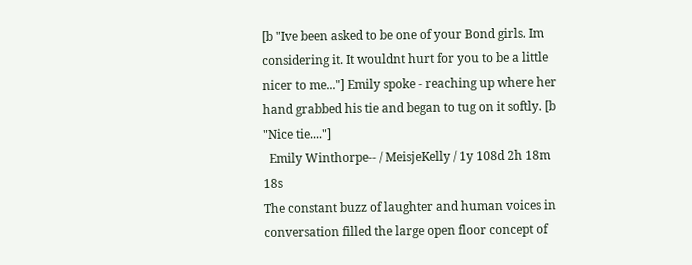[b "Ive been asked to be one of your Bond girls. Im considering it. It wouldnt hurt for you to be a little nicer to me..."] Emily spoke - reaching up where her hand grabbed his tie and began to tug on it softly. [b "Nice tie...."]
  Emily Winthorpe-- / MeisjeKelly / 1y 108d 2h 18m 18s
The constant buzz of laughter and human voices in conversation filled the large open floor concept of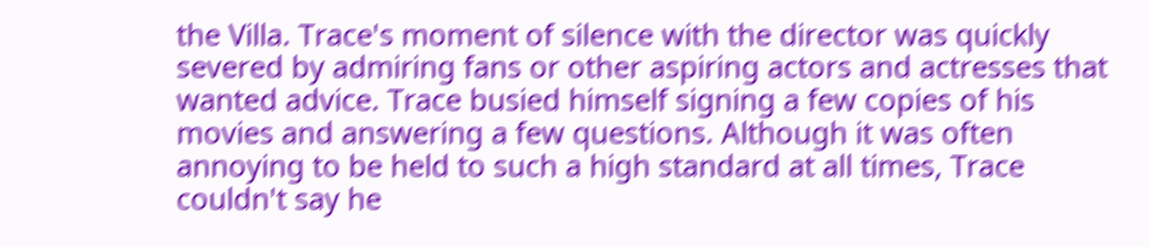the Villa. Trace's moment of silence with the director was quickly severed by admiring fans or other aspiring actors and actresses that wanted advice. Trace busied himself signing a few copies of his movies and answering a few questions. Although it was often annoying to be held to such a high standard at all times, Trace couldn't say he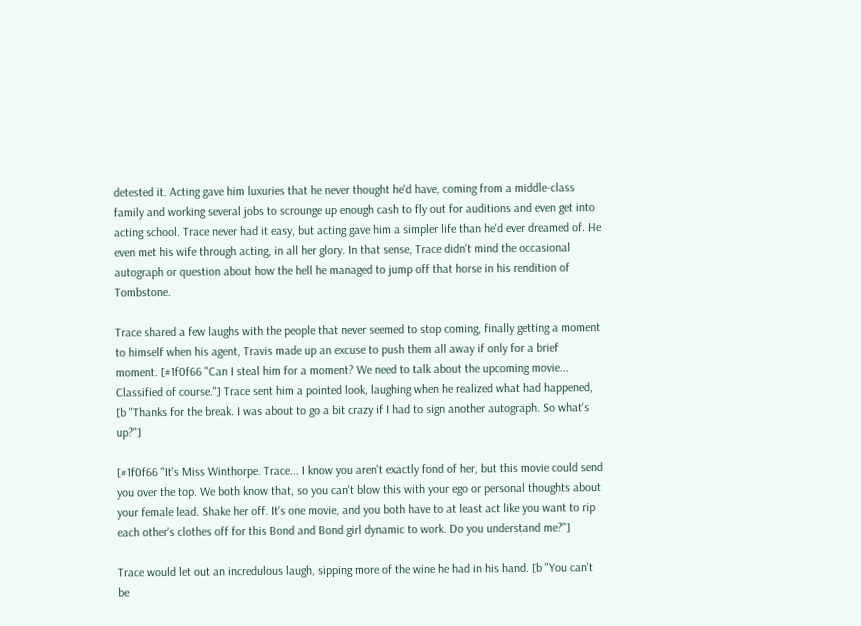detested it. Acting gave him luxuries that he never thought he'd have, coming from a middle-class family and working several jobs to scrounge up enough cash to fly out for auditions and even get into acting school. Trace never had it easy, but acting gave him a simpler life than he'd ever dreamed of. He even met his wife through acting, in all her glory. In that sense, Trace didn't mind the occasional autograph or question about how the hell he managed to jump off that horse in his rendition of Tombstone.

Trace shared a few laughs with the people that never seemed to stop coming, finally getting a moment to himself when his agent, Travis made up an excuse to push them all away if only for a brief moment. [#1f0f66 "Can I steal him for a moment? We need to talk about the upcoming movie... Classified of course."] Trace sent him a pointed look, laughing when he realized what had happened, [b "Thanks for the break. I was about to go a bit crazy if I had to sign another autograph. So what's up?"]

[#1f0f66 "It's Miss Winthorpe. Trace... I know you aren't exactly fond of her, but this movie could send you over the top. We both know that, so you can't blow this with your ego or personal thoughts about your female lead. Shake her off. It's one movie, and you both have to at least act like you want to rip each other's clothes off for this Bond and Bond girl dynamic to work. Do you understand me?"]

Trace would let out an incredulous laugh, sipping more of the wine he had in his hand. [b "You can't be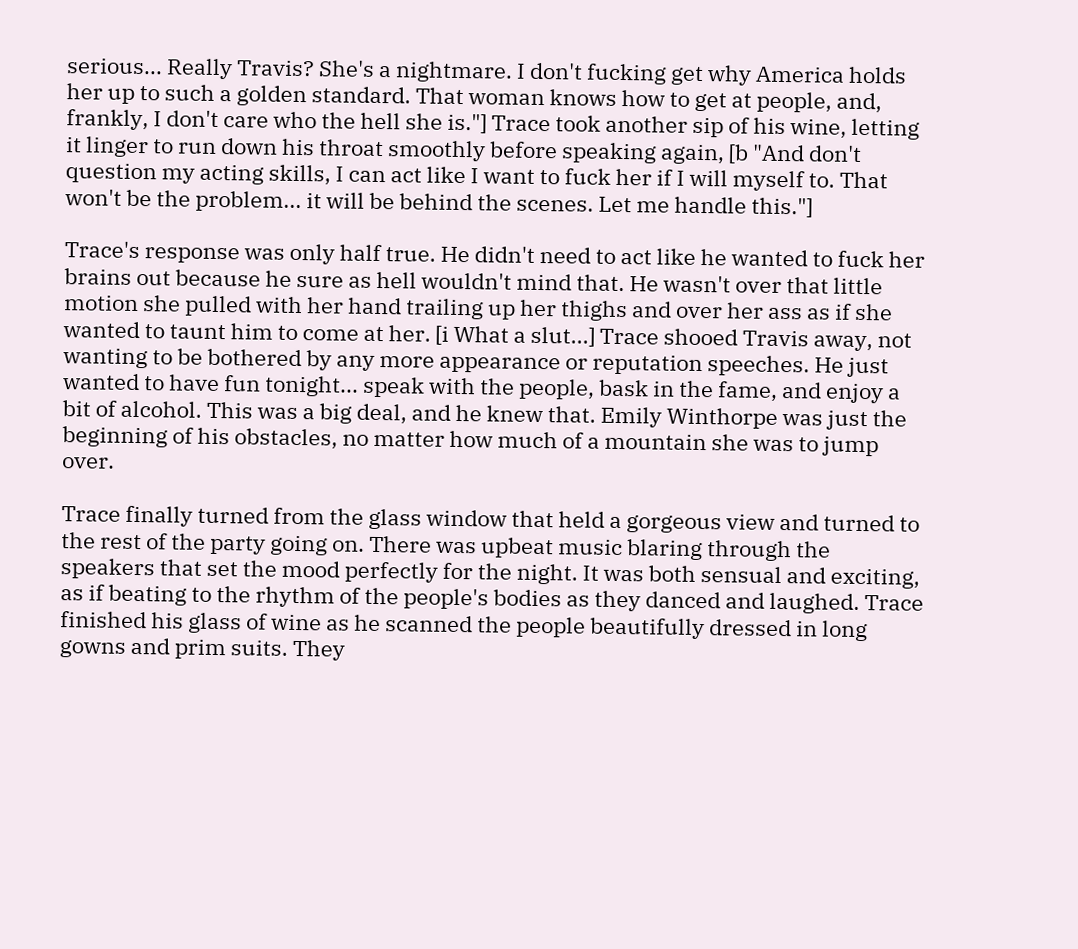serious... Really Travis? She's a nightmare. I don't fucking get why America holds her up to such a golden standard. That woman knows how to get at people, and, frankly, I don't care who the hell she is."] Trace took another sip of his wine, letting it linger to run down his throat smoothly before speaking again, [b "And don't question my acting skills, I can act like I want to fuck her if I will myself to. That won't be the problem... it will be behind the scenes. Let me handle this."]

Trace's response was only half true. He didn't need to act like he wanted to fuck her brains out because he sure as hell wouldn't mind that. He wasn't over that little motion she pulled with her hand trailing up her thighs and over her ass as if she wanted to taunt him to come at her. [i What a slut...] Trace shooed Travis away, not wanting to be bothered by any more appearance or reputation speeches. He just wanted to have fun tonight... speak with the people, bask in the fame, and enjoy a bit of alcohol. This was a big deal, and he knew that. Emily Winthorpe was just the beginning of his obstacles, no matter how much of a mountain she was to jump over.

Trace finally turned from the glass window that held a gorgeous view and turned to the rest of the party going on. There was upbeat music blaring through the speakers that set the mood perfectly for the night. It was both sensual and exciting, as if beating to the rhythm of the people's bodies as they danced and laughed. Trace finished his glass of wine as he scanned the people beautifully dressed in long gowns and prim suits. They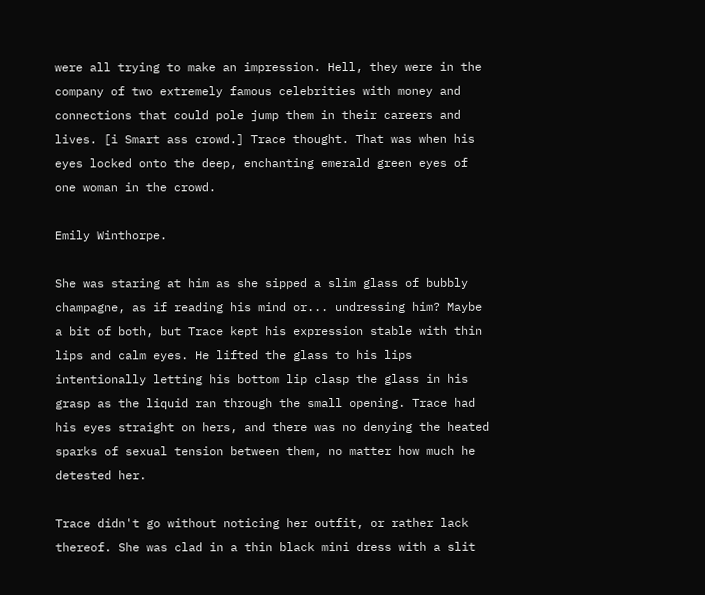were all trying to make an impression. Hell, they were in the company of two extremely famous celebrities with money and connections that could pole jump them in their careers and lives. [i Smart ass crowd.] Trace thought. That was when his eyes locked onto the deep, enchanting emerald green eyes of one woman in the crowd.

Emily Winthorpe.

She was staring at him as she sipped a slim glass of bubbly champagne, as if reading his mind or... undressing him? Maybe a bit of both, but Trace kept his expression stable with thin lips and calm eyes. He lifted the glass to his lips intentionally letting his bottom lip clasp the glass in his grasp as the liquid ran through the small opening. Trace had his eyes straight on hers, and there was no denying the heated sparks of sexual tension between them, no matter how much he detested her.

Trace didn't go without noticing her outfit, or rather lack thereof. She was clad in a thin black mini dress with a slit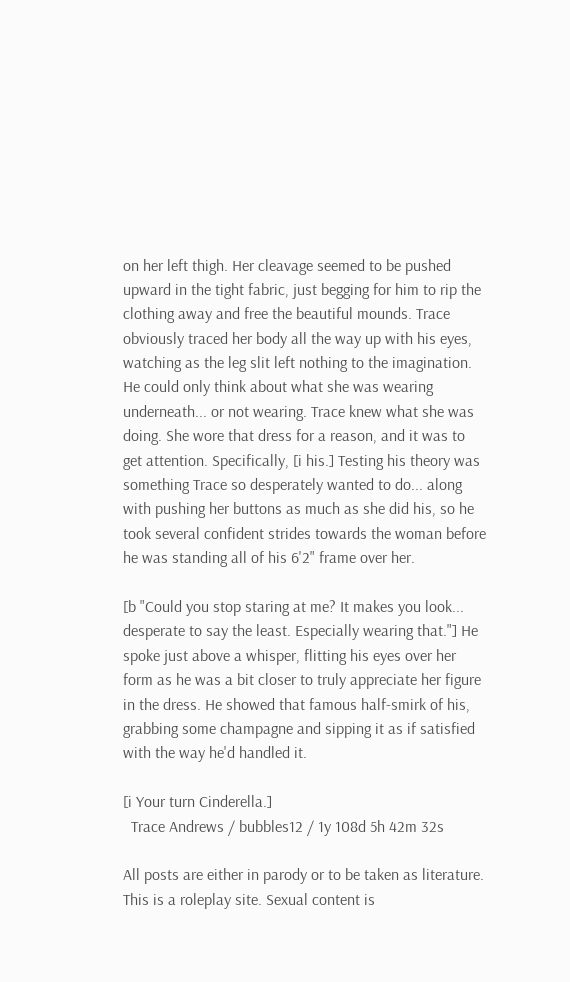on her left thigh. Her cleavage seemed to be pushed upward in the tight fabric, just begging for him to rip the clothing away and free the beautiful mounds. Trace obviously traced her body all the way up with his eyes, watching as the leg slit left nothing to the imagination. He could only think about what she was wearing underneath... or not wearing. Trace knew what she was doing. She wore that dress for a reason, and it was to get attention. Specifically, [i his.] Testing his theory was something Trace so desperately wanted to do... along with pushing her buttons as much as she did his, so he took several confident strides towards the woman before he was standing all of his 6'2" frame over her.

[b "Could you stop staring at me? It makes you look... desperate to say the least. Especially wearing that."] He spoke just above a whisper, flitting his eyes over her form as he was a bit closer to truly appreciate her figure in the dress. He showed that famous half-smirk of his, grabbing some champagne and sipping it as if satisfied with the way he'd handled it.

[i Your turn Cinderella.]
  Trace Andrews / bubbles12 / 1y 108d 5h 42m 32s

All posts are either in parody or to be taken as literature. This is a roleplay site. Sexual content is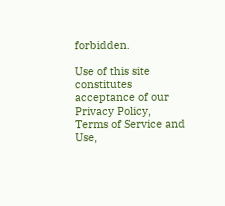forbidden.

Use of this site constitutes acceptance of our
Privacy Policy, Terms of Service and Use,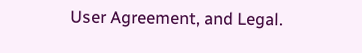User Agreement, and Legal.